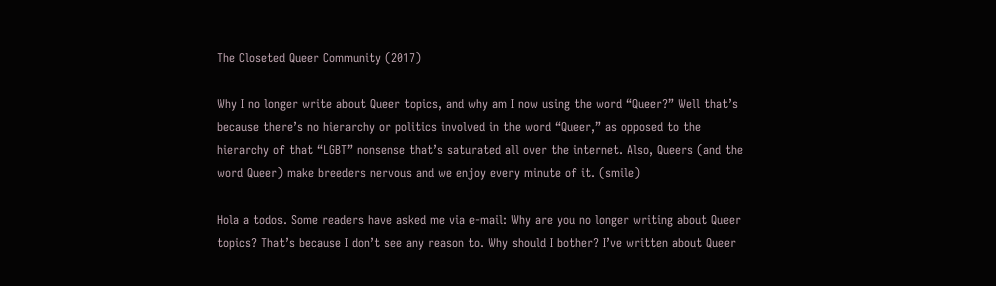The Closeted Queer Community (2017)

Why I no longer write about Queer topics, and why am I now using the word “Queer?” Well that’s because there’s no hierarchy or politics involved in the word “Queer,” as opposed to the hierarchy of that “LGBT” nonsense that’s saturated all over the internet. Also, Queers (and the word Queer) make breeders nervous and we enjoy every minute of it. (smile)

Hola a todos. Some readers have asked me via e-mail: Why are you no longer writing about Queer topics? That’s because I don’t see any reason to. Why should I bother? I’ve written about Queer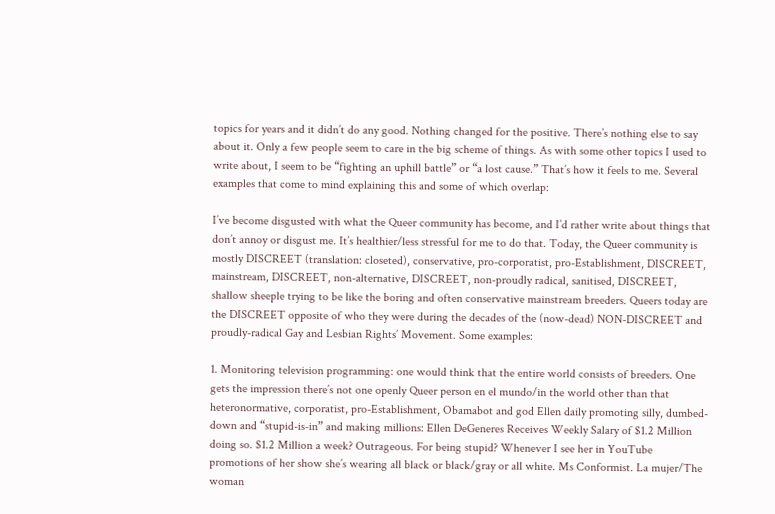topics for years and it didn’t do any good. Nothing changed for the positive. There’s nothing else to say about it. Only a few people seem to care in the big scheme of things. As with some other topics I used to write about, I seem to be “fighting an uphill battle” or “a lost cause.” That’s how it feels to me. Several examples that come to mind explaining this and some of which overlap:

I’ve become disgusted with what the Queer community has become, and I’d rather write about things that don’t annoy or disgust me. It’s healthier/less stressful for me to do that. Today, the Queer community is mostly DISCREET (translation: closeted), conservative, pro-corporatist, pro-Establishment, DISCREET, mainstream, DISCREET, non-alternative, DISCREET, non-proudly radical, sanitised, DISCREET, shallow sheeple trying to be like the boring and often conservative mainstream breeders. Queers today are the DISCREET opposite of who they were during the decades of the (now-dead) NON-DISCREET and proudly-radical Gay and Lesbian Rights’ Movement. Some examples:

1. Monitoring television programming: one would think that the entire world consists of breeders. One gets the impression there’s not one openly Queer person en el mundo/in the world other than that heteronormative, corporatist, pro-Establishment, Obamabot and god Ellen daily promoting silly, dumbed-down and “stupid-is-in” and making millions: Ellen DeGeneres Receives Weekly Salary of $1.2 Million doing so. $1.2 Million a week? Outrageous. For being stupid? Whenever I see her in YouTube promotions of her show she’s wearing all black or black/gray or all white. Ms Conformist. La mujer/The woman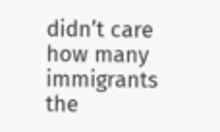didn’t care how many immigrants the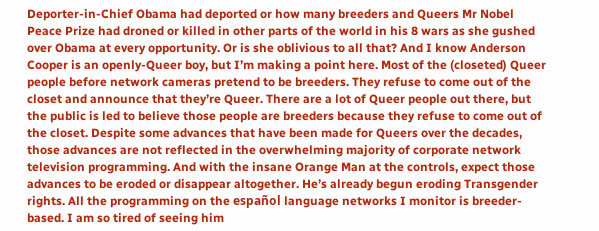Deporter-in-Chief Obama had deported or how many breeders and Queers Mr Nobel Peace Prize had droned or killed in other parts of the world in his 8 wars as she gushed over Obama at every opportunity. Or is she oblivious to all that? And I know Anderson Cooper is an openly-Queer boy, but I’m making a point here. Most of the (closeted) Queer people before network cameras pretend to be breeders. They refuse to come out of the closet and announce that they’re Queer. There are a lot of Queer people out there, but the public is led to believe those people are breeders because they refuse to come out of the closet. Despite some advances that have been made for Queers over the decades, those advances are not reflected in the overwhelming majority of corporate network television programming. And with the insane Orange Man at the controls, expect those advances to be eroded or disappear altogether. He’s already begun eroding Transgender rights. All the programming on the español language networks I monitor is breeder-based. I am so tired of seeing him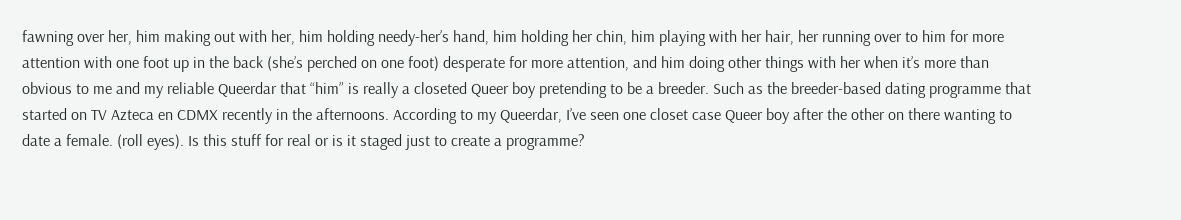fawning over her, him making out with her, him holding needy-her’s hand, him holding her chin, him playing with her hair, her running over to him for more attention with one foot up in the back (she’s perched on one foot) desperate for more attention, and him doing other things with her when it’s more than obvious to me and my reliable Queerdar that “him” is really a closeted Queer boy pretending to be a breeder. Such as the breeder-based dating programme that started on TV Azteca en CDMX recently in the afternoons. According to my Queerdar, I’ve seen one closet case Queer boy after the other on there wanting to date a female. (roll eyes). Is this stuff for real or is it staged just to create a programme?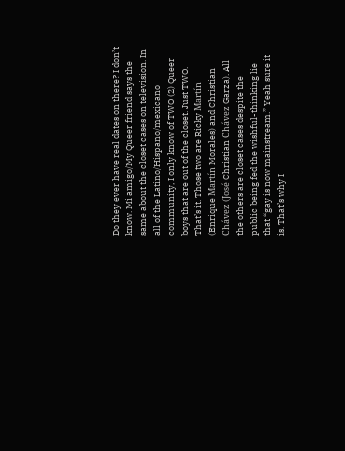Do they ever have real dates on there? I don’t know. Mi amigo/My Queer friend says the same about the closet cases on television. In all of the Latino/Hispano/mexicano community, I only know of TWO (2) Queer boys that are out of the closet. Just TWO. That’s it. Those two are Ricky Martín (Enrique Martín Morales) and Christian Chávez (José Christian Chávez Garza). All the others are closet cases despite the public being fed the wishful-thinking lie that “gay is now mainstream.” Yeah sure it is. That’s why I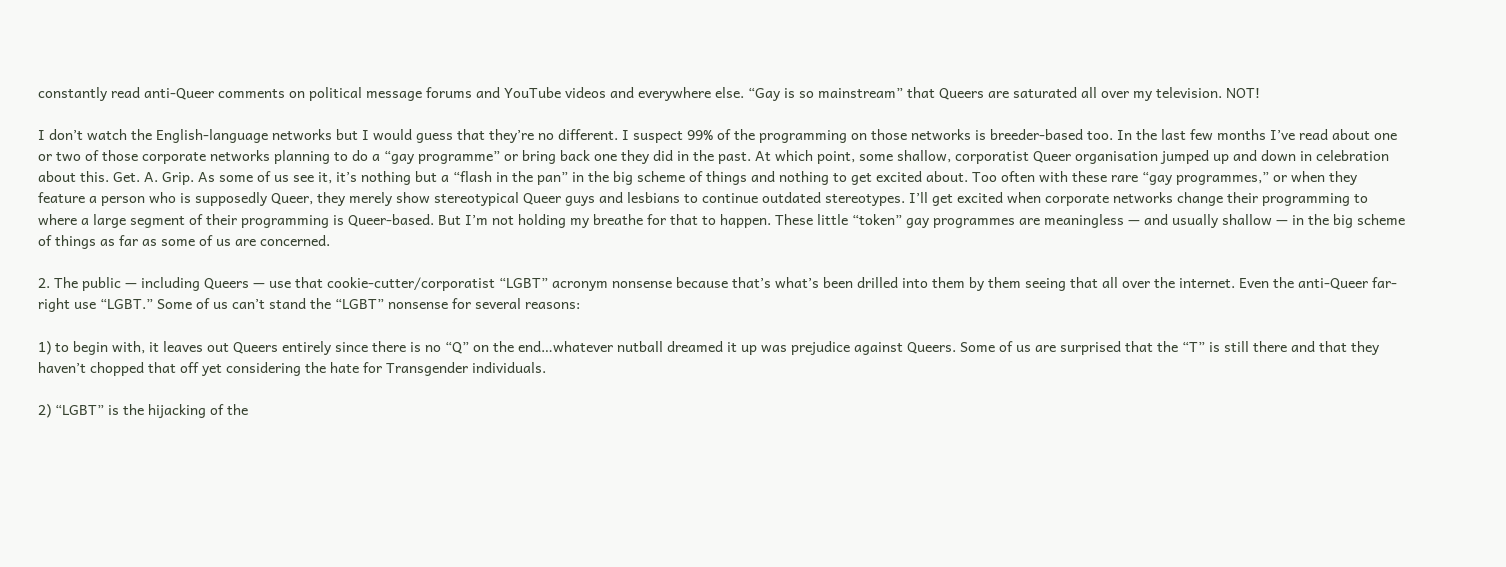constantly read anti-Queer comments on political message forums and YouTube videos and everywhere else. “Gay is so mainstream” that Queers are saturated all over my television. NOT!

I don’t watch the English-language networks but I would guess that they’re no different. I suspect 99% of the programming on those networks is breeder-based too. In the last few months I’ve read about one or two of those corporate networks planning to do a “gay programme” or bring back one they did in the past. At which point, some shallow, corporatist Queer organisation jumped up and down in celebration about this. Get. A. Grip. As some of us see it, it’s nothing but a “flash in the pan” in the big scheme of things and nothing to get excited about. Too often with these rare “gay programmes,” or when they feature a person who is supposedly Queer, they merely show stereotypical Queer guys and lesbians to continue outdated stereotypes. I’ll get excited when corporate networks change their programming to where a large segment of their programming is Queer-based. But I’m not holding my breathe for that to happen. These little “token” gay programmes are meaningless — and usually shallow — in the big scheme of things as far as some of us are concerned.

2. The public — including Queers — use that cookie-cutter/corporatist “LGBT” acronym nonsense because that’s what’s been drilled into them by them seeing that all over the internet. Even the anti-Queer far-right use “LGBT.” Some of us can’t stand the “LGBT” nonsense for several reasons:

1) to begin with, it leaves out Queers entirely since there is no “Q” on the end…whatever nutball dreamed it up was prejudice against Queers. Some of us are surprised that the “T” is still there and that they haven’t chopped that off yet considering the hate for Transgender individuals.

2) “LGBT” is the hijacking of the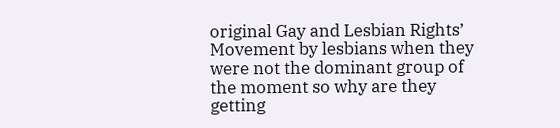original Gay and Lesbian Rights’ Movement by lesbians when they were not the dominant group of the moment so why are they getting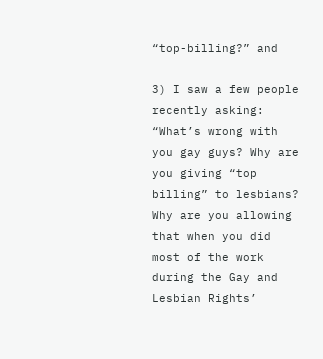“top-billing?” and

3) I saw a few people recently asking: “What’s wrong with you gay guys? Why are you giving “top billing” to lesbians? Why are you allowing that when you did most of the work during the Gay and Lesbian Rights’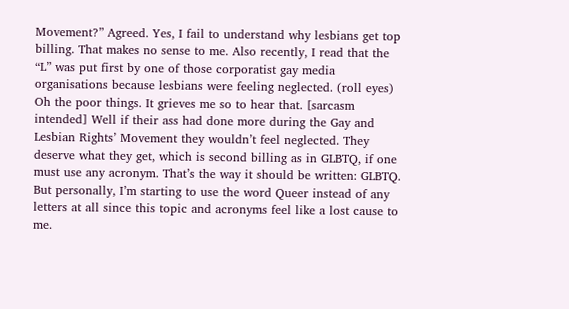Movement?” Agreed. Yes, I fail to understand why lesbians get top billing. That makes no sense to me. Also recently, I read that the “L” was put first by one of those corporatist gay media organisations because lesbians were feeling neglected. (roll eyes) Oh the poor things. It grieves me so to hear that. [sarcasm intended] Well if their ass had done more during the Gay and Lesbian Rights’ Movement they wouldn’t feel neglected. They deserve what they get, which is second billing as in GLBTQ, if one must use any acronym. That’s the way it should be written: GLBTQ. But personally, I’m starting to use the word Queer instead of any letters at all since this topic and acronyms feel like a lost cause to me.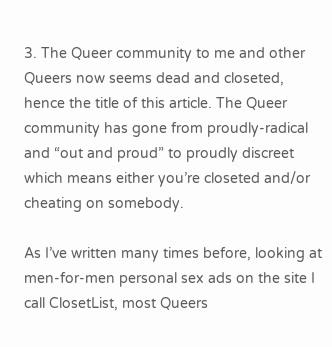3. The Queer community to me and other Queers now seems dead and closeted, hence the title of this article. The Queer community has gone from proudly-radical and “out and proud” to proudly discreet which means either you’re closeted and/or cheating on somebody.

As I’ve written many times before, looking at men-for-men personal sex ads on the site I call ClosetList, most Queers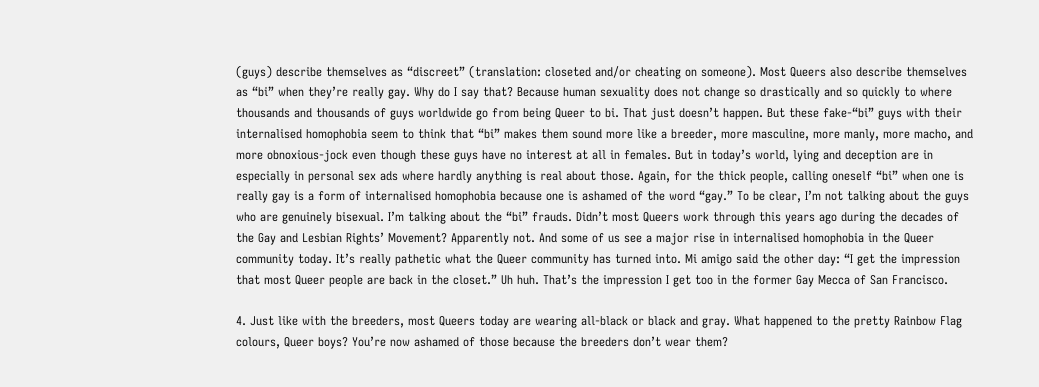(guys) describe themselves as “discreet” (translation: closeted and/or cheating on someone). Most Queers also describe themselves as “bi” when they’re really gay. Why do I say that? Because human sexuality does not change so drastically and so quickly to where thousands and thousands of guys worldwide go from being Queer to bi. That just doesn’t happen. But these fake-“bi” guys with their internalised homophobia seem to think that “bi” makes them sound more like a breeder, more masculine, more manly, more macho, and more obnoxious-jock even though these guys have no interest at all in females. But in today’s world, lying and deception are in especially in personal sex ads where hardly anything is real about those. Again, for the thick people, calling oneself “bi” when one is really gay is a form of internalised homophobia because one is ashamed of the word “gay.” To be clear, I’m not talking about the guys who are genuinely bisexual. I’m talking about the “bi” frauds. Didn’t most Queers work through this years ago during the decades of the Gay and Lesbian Rights’ Movement? Apparently not. And some of us see a major rise in internalised homophobia in the Queer community today. It’s really pathetic what the Queer community has turned into. Mi amigo said the other day: “I get the impression that most Queer people are back in the closet.” Uh huh. That’s the impression I get too in the former Gay Mecca of San Francisco.

4. Just like with the breeders, most Queers today are wearing all-black or black and gray. What happened to the pretty Rainbow Flag colours, Queer boys? You’re now ashamed of those because the breeders don’t wear them?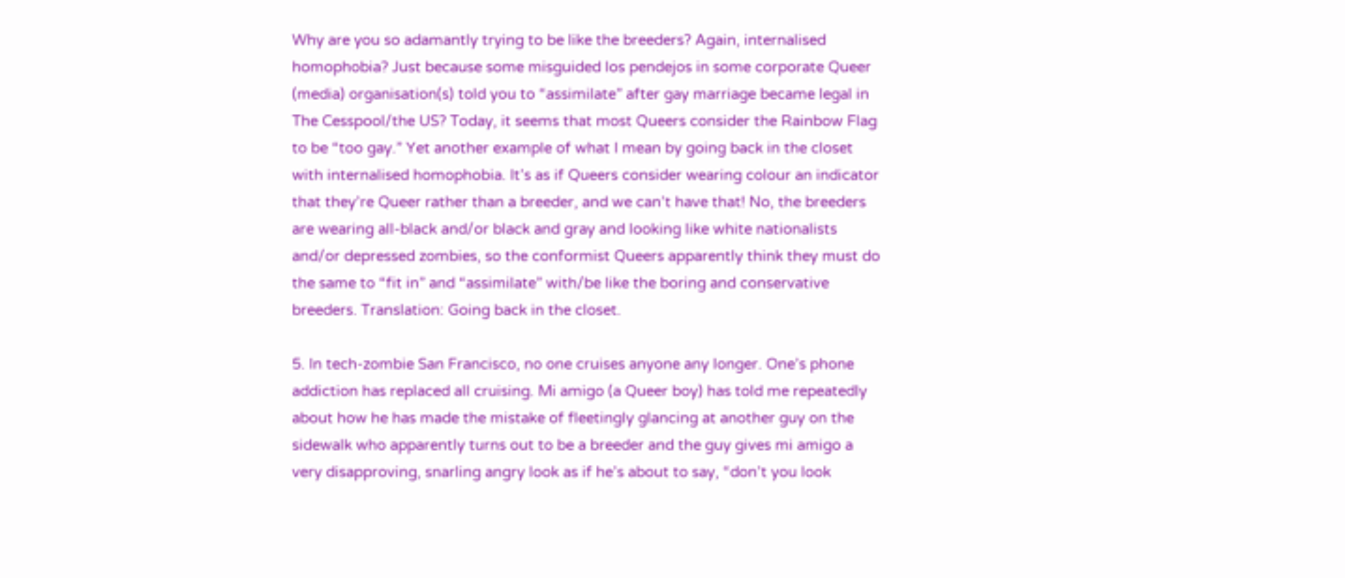Why are you so adamantly trying to be like the breeders? Again, internalised homophobia? Just because some misguided los pendejos in some corporate Queer (media) organisation(s) told you to “assimilate” after gay marriage became legal in The Cesspool/the US? Today, it seems that most Queers consider the Rainbow Flag to be “too gay.” Yet another example of what I mean by going back in the closet with internalised homophobia. It’s as if Queers consider wearing colour an indicator that they’re Queer rather than a breeder, and we can’t have that! No, the breeders are wearing all-black and/or black and gray and looking like white nationalists and/or depressed zombies, so the conformist Queers apparently think they must do the same to “fit in” and “assimilate” with/be like the boring and conservative breeders. Translation: Going back in the closet.

5. In tech-zombie San Francisco, no one cruises anyone any longer. One’s phone addiction has replaced all cruising. Mi amigo (a Queer boy) has told me repeatedly about how he has made the mistake of fleetingly glancing at another guy on the sidewalk who apparently turns out to be a breeder and the guy gives mi amigo a very disapproving, snarling angry look as if he’s about to say, “don’t you look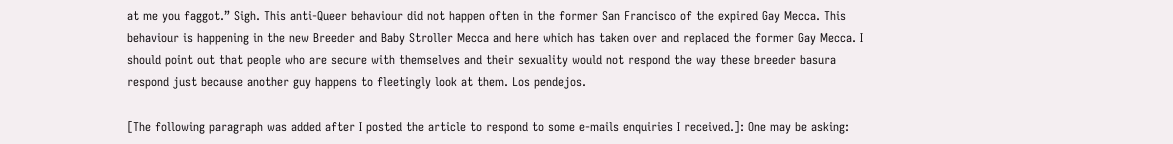at me you faggot.” Sigh. This anti-Queer behaviour did not happen often in the former San Francisco of the expired Gay Mecca. This behaviour is happening in the new Breeder and Baby Stroller Mecca and here which has taken over and replaced the former Gay Mecca. I should point out that people who are secure with themselves and their sexuality would not respond the way these breeder basura respond just because another guy happens to fleetingly look at them. Los pendejos.

[The following paragraph was added after I posted the article to respond to some e-mails enquiries I received.]: One may be asking: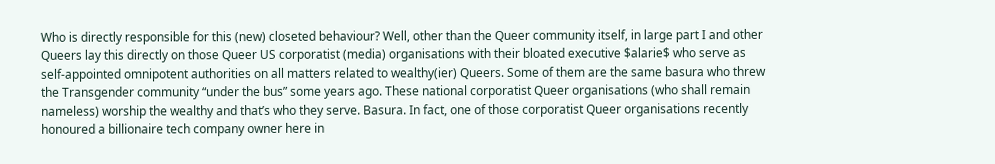Who is directly responsible for this (new) closeted behaviour? Well, other than the Queer community itself, in large part I and other Queers lay this directly on those Queer US corporatist (media) organisations with their bloated executive $alarie$ who serve as self-appointed omnipotent authorities on all matters related to wealthy(ier) Queers. Some of them are the same basura who threw the Transgender community “under the bus” some years ago. These national corporatist Queer organisations (who shall remain nameless) worship the wealthy and that’s who they serve. Basura. In fact, one of those corporatist Queer organisations recently honoured a billionaire tech company owner here in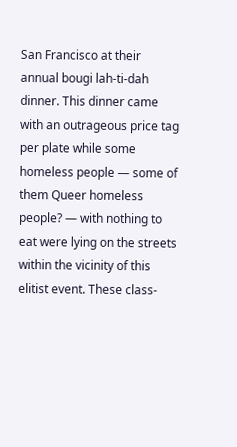San Francisco at their annual bougi lah-ti-dah dinner. This dinner came with an outrageous price tag per plate while some homeless people — some of them Queer homeless people? — with nothing to eat were lying on the streets within the vicinity of this elitist event. These class-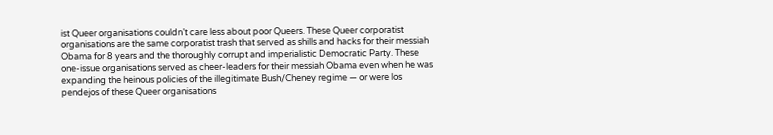ist Queer organisations couldn’t care less about poor Queers. These Queer corporatist organisations are the same corporatist trash that served as shills and hacks for their messiah Obama for 8 years and the thoroughly corrupt and imperialistic Democratic Party. These one-issue organisations served as cheer-leaders for their messiah Obama even when he was expanding the heinous policies of the illegitimate Bush/Cheney regime — or were los pendejos of these Queer organisations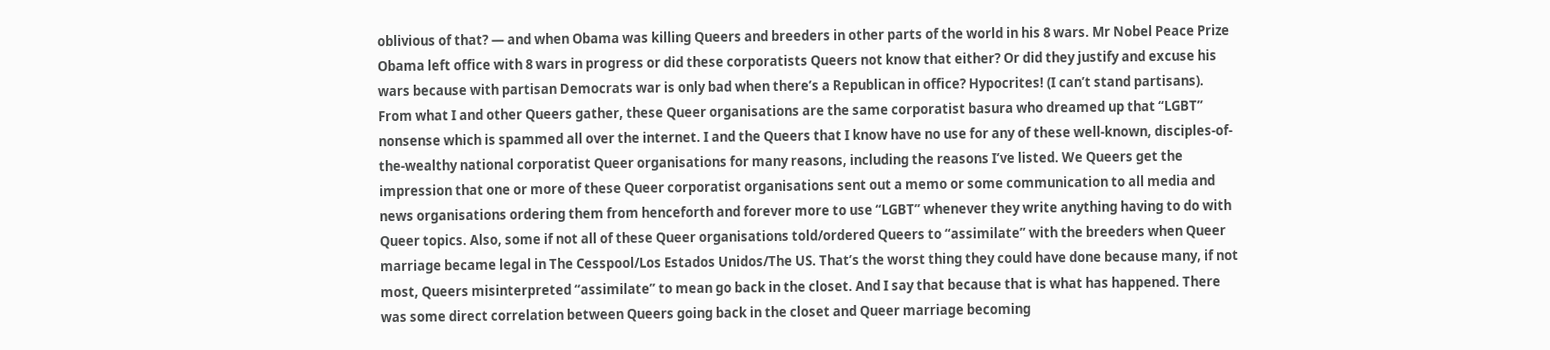oblivious of that? — and when Obama was killing Queers and breeders in other parts of the world in his 8 wars. Mr Nobel Peace Prize Obama left office with 8 wars in progress or did these corporatists Queers not know that either? Or did they justify and excuse his wars because with partisan Democrats war is only bad when there’s a Republican in office? Hypocrites! (I can’t stand partisans). From what I and other Queers gather, these Queer organisations are the same corporatist basura who dreamed up that “LGBT” nonsense which is spammed all over the internet. I and the Queers that I know have no use for any of these well-known, disciples-of-the-wealthy national corporatist Queer organisations for many reasons, including the reasons I’ve listed. We Queers get the impression that one or more of these Queer corporatist organisations sent out a memo or some communication to all media and news organisations ordering them from henceforth and forever more to use “LGBT” whenever they write anything having to do with Queer topics. Also, some if not all of these Queer organisations told/ordered Queers to “assimilate” with the breeders when Queer marriage became legal in The Cesspool/Los Estados Unidos/The US. That’s the worst thing they could have done because many, if not most, Queers misinterpreted “assimilate” to mean go back in the closet. And I say that because that is what has happened. There was some direct correlation between Queers going back in the closet and Queer marriage becoming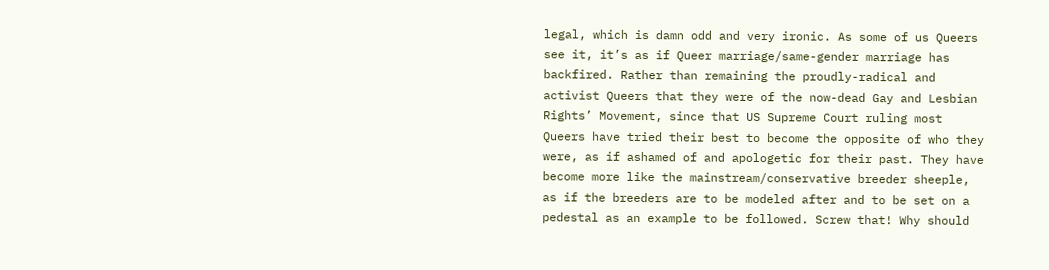legal, which is damn odd and very ironic. As some of us Queers see it, it’s as if Queer marriage/same-gender marriage has backfired. Rather than remaining the proudly-radical and activist Queers that they were of the now-dead Gay and Lesbian Rights’ Movement, since that US Supreme Court ruling most Queers have tried their best to become the opposite of who they were, as if ashamed of and apologetic for their past. They have become more like the mainstream/conservative breeder sheeple, as if the breeders are to be modeled after and to be set on a pedestal as an example to be followed. Screw that! Why should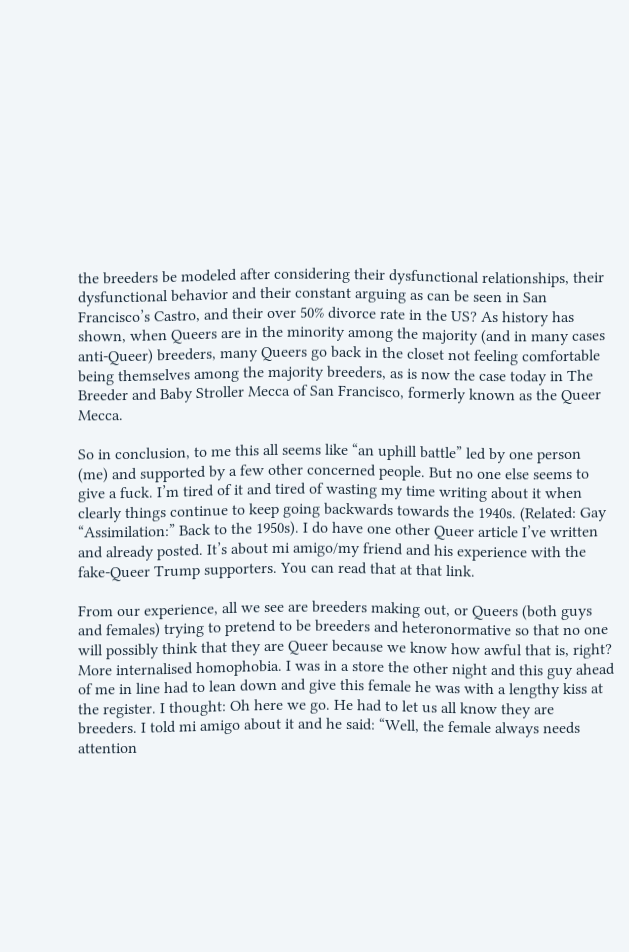the breeders be modeled after considering their dysfunctional relationships, their dysfunctional behavior and their constant arguing as can be seen in San Francisco’s Castro, and their over 50% divorce rate in the US? As history has shown, when Queers are in the minority among the majority (and in many cases anti-Queer) breeders, many Queers go back in the closet not feeling comfortable being themselves among the majority breeders, as is now the case today in The Breeder and Baby Stroller Mecca of San Francisco, formerly known as the Queer Mecca.

So in conclusion, to me this all seems like “an uphill battle” led by one person (me) and supported by a few other concerned people. But no one else seems to give a fuck. I’m tired of it and tired of wasting my time writing about it when clearly things continue to keep going backwards towards the 1940s. (Related: Gay “Assimilation:” Back to the 1950s). I do have one other Queer article I’ve written and already posted. It’s about mi amigo/my friend and his experience with the fake-Queer Trump supporters. You can read that at that link.

From our experience, all we see are breeders making out, or Queers (both guys and females) trying to pretend to be breeders and heteronormative so that no one will possibly think that they are Queer because we know how awful that is, right? More internalised homophobia. I was in a store the other night and this guy ahead of me in line had to lean down and give this female he was with a lengthy kiss at the register. I thought: Oh here we go. He had to let us all know they are breeders. I told mi amigo about it and he said: “Well, the female always needs attention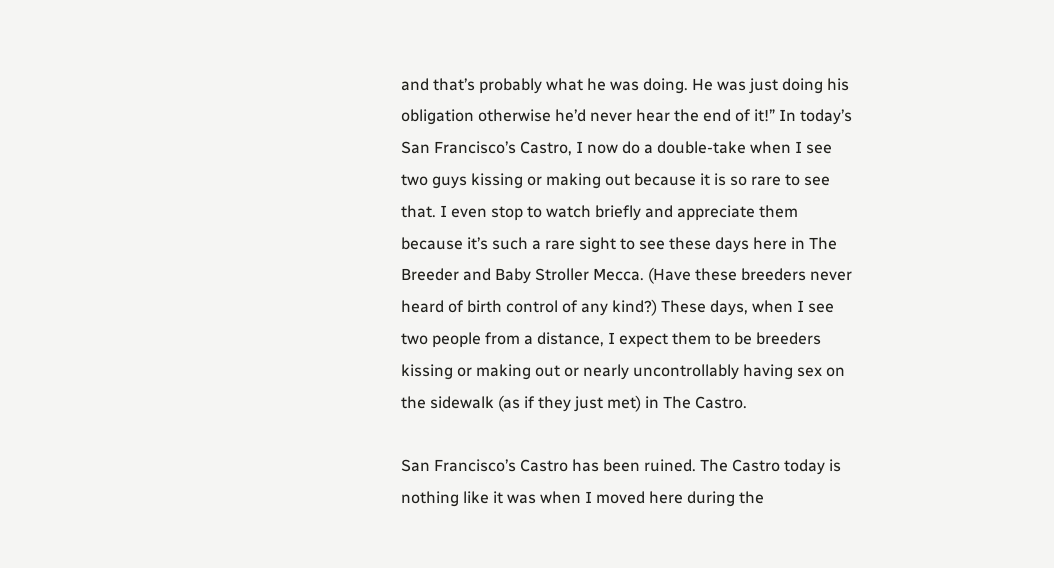and that’s probably what he was doing. He was just doing his obligation otherwise he’d never hear the end of it!” In today’s San Francisco’s Castro, I now do a double-take when I see two guys kissing or making out because it is so rare to see that. I even stop to watch briefly and appreciate them because it’s such a rare sight to see these days here in The Breeder and Baby Stroller Mecca. (Have these breeders never heard of birth control of any kind?) These days, when I see two people from a distance, I expect them to be breeders kissing or making out or nearly uncontrollably having sex on the sidewalk (as if they just met) in The Castro.

San Francisco’s Castro has been ruined. The Castro today is nothing like it was when I moved here during the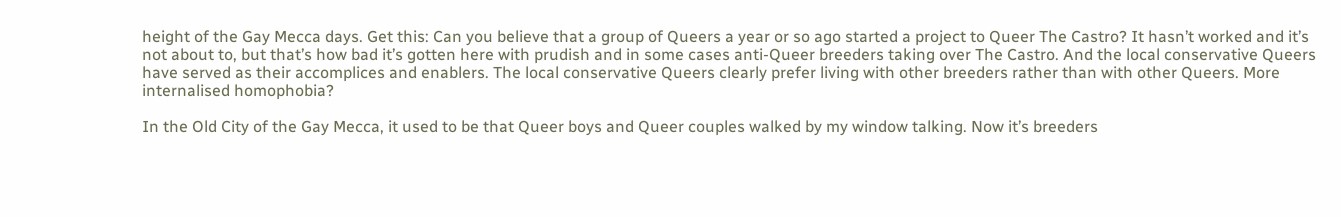height of the Gay Mecca days. Get this: Can you believe that a group of Queers a year or so ago started a project to Queer The Castro? It hasn’t worked and it’s not about to, but that’s how bad it’s gotten here with prudish and in some cases anti-Queer breeders taking over The Castro. And the local conservative Queers have served as their accomplices and enablers. The local conservative Queers clearly prefer living with other breeders rather than with other Queers. More internalised homophobia?

In the Old City of the Gay Mecca, it used to be that Queer boys and Queer couples walked by my window talking. Now it’s breeders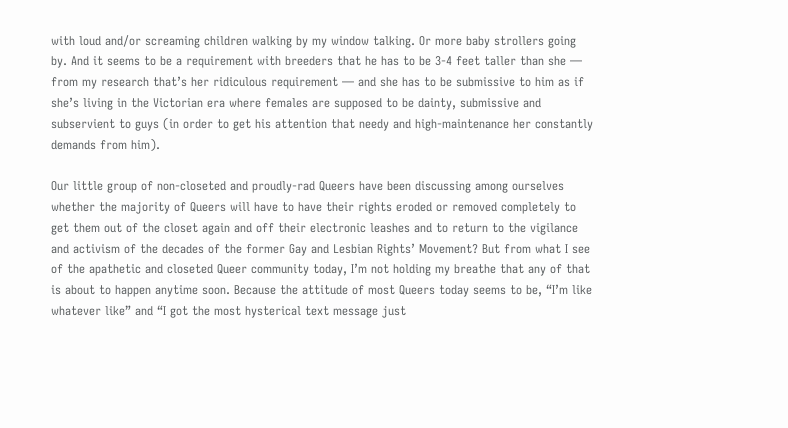with loud and/or screaming children walking by my window talking. Or more baby strollers going by. And it seems to be a requirement with breeders that he has to be 3-4 feet taller than she — from my research that’s her ridiculous requirement — and she has to be submissive to him as if she’s living in the Victorian era where females are supposed to be dainty, submissive and subservient to guys (in order to get his attention that needy and high-maintenance her constantly demands from him).

Our little group of non-closeted and proudly-rad Queers have been discussing among ourselves whether the majority of Queers will have to have their rights eroded or removed completely to get them out of the closet again and off their electronic leashes and to return to the vigilance and activism of the decades of the former Gay and Lesbian Rights’ Movement? But from what I see of the apathetic and closeted Queer community today, I’m not holding my breathe that any of that is about to happen anytime soon. Because the attitude of most Queers today seems to be, “I’m like whatever like” and “I got the most hysterical text message just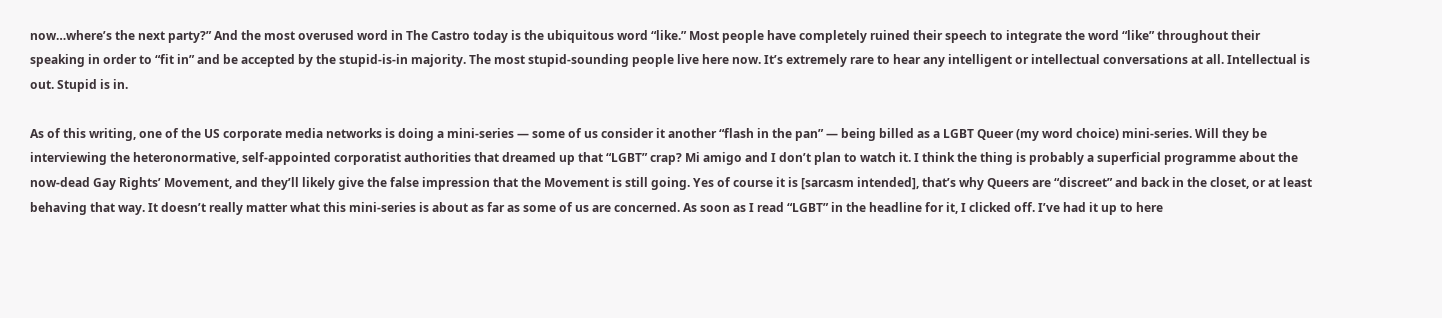now…where’s the next party?” And the most overused word in The Castro today is the ubiquitous word “like.” Most people have completely ruined their speech to integrate the word “like” throughout their speaking in order to “fit in” and be accepted by the stupid-is-in majority. The most stupid-sounding people live here now. It’s extremely rare to hear any intelligent or intellectual conversations at all. Intellectual is out. Stupid is in.

As of this writing, one of the US corporate media networks is doing a mini-series — some of us consider it another “flash in the pan” — being billed as a LGBT Queer (my word choice) mini-series. Will they be interviewing the heteronormative, self-appointed corporatist authorities that dreamed up that “LGBT” crap? Mi amigo and I don’t plan to watch it. I think the thing is probably a superficial programme about the now-dead Gay Rights’ Movement, and they’ll likely give the false impression that the Movement is still going. Yes of course it is [sarcasm intended], that’s why Queers are “discreet” and back in the closet, or at least behaving that way. It doesn’t really matter what this mini-series is about as far as some of us are concerned. As soon as I read “LGBT” in the headline for it, I clicked off. I’ve had it up to here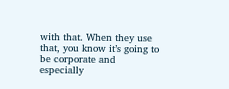with that. When they use that, you know it’s going to be corporate and especially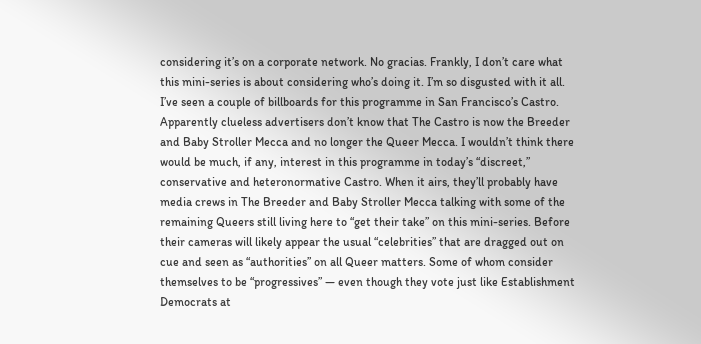considering it’s on a corporate network. No gracias. Frankly, I don’t care what this mini-series is about considering who’s doing it. I’m so disgusted with it all. I’ve seen a couple of billboards for this programme in San Francisco’s Castro. Apparently clueless advertisers don’t know that The Castro is now the Breeder and Baby Stroller Mecca and no longer the Queer Mecca. I wouldn’t think there would be much, if any, interest in this programme in today’s “discreet,” conservative and heteronormative Castro. When it airs, they’ll probably have media crews in The Breeder and Baby Stroller Mecca talking with some of the remaining Queers still living here to “get their take” on this mini-series. Before their cameras will likely appear the usual “celebrities” that are dragged out on cue and seen as “authorities” on all Queer matters. Some of whom consider themselves to be “progressives” — even though they vote just like Establishment Democrats at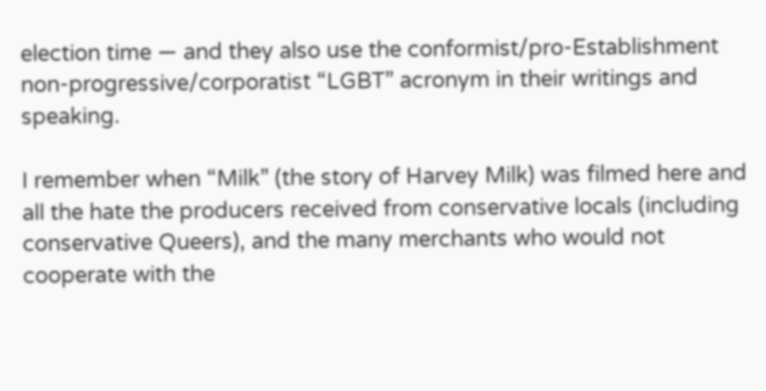election time — and they also use the conformist/pro-Establishment non-progressive/corporatist “LGBT” acronym in their writings and speaking.

I remember when “Milk” (the story of Harvey Milk) was filmed here and all the hate the producers received from conservative locals (including conservative Queers), and the many merchants who would not cooperate with the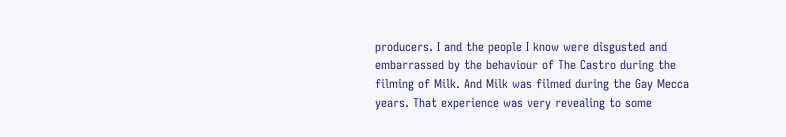producers. I and the people I know were disgusted and embarrassed by the behaviour of The Castro during the filming of Milk. And Milk was filmed during the Gay Mecca years. That experience was very revealing to some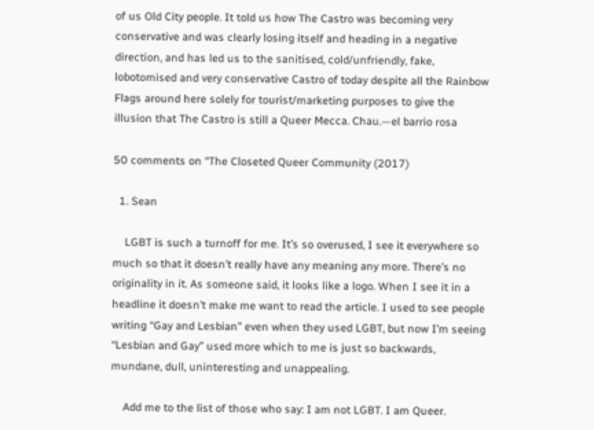of us Old City people. It told us how The Castro was becoming very conservative and was clearly losing itself and heading in a negative direction, and has led us to the sanitised, cold/unfriendly, fake, lobotomised and very conservative Castro of today despite all the Rainbow Flags around here solely for tourist/marketing purposes to give the illusion that The Castro is still a Queer Mecca. Chau.—el barrio rosa

50 comments on “The Closeted Queer Community (2017)

  1. Sean

    LGBT is such a turnoff for me. It’s so overused, I see it everywhere so much so that it doesn’t really have any meaning any more. There’s no originality in it. As someone said, it looks like a logo. When I see it in a headline it doesn’t make me want to read the article. I used to see people writing “Gay and Lesbian” even when they used LGBT, but now I’m seeing “Lesbian and Gay” used more which to me is just so backwards, mundane, dull, uninteresting and unappealing.

    Add me to the list of those who say: I am not LGBT. I am Queer.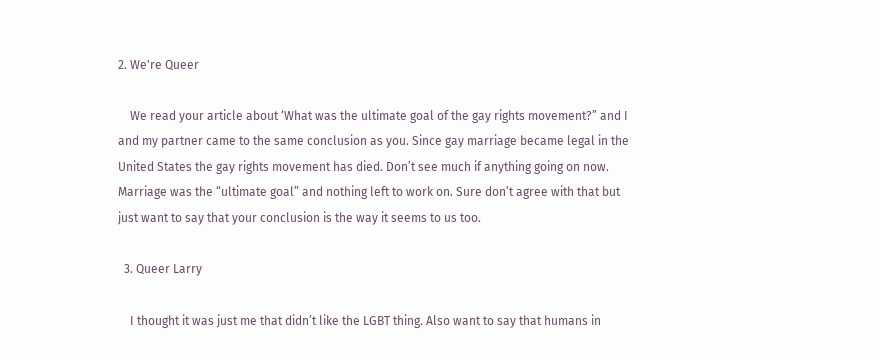2. We're Queer

    We read your article about ‘What was the ultimate goal of the gay rights movement?” and I and my partner came to the same conclusion as you. Since gay marriage became legal in the United States the gay rights movement has died. Don’t see much if anything going on now. Marriage was the “ultimate goal” and nothing left to work on. Sure don’t agree with that but just want to say that your conclusion is the way it seems to us too.

  3. Queer Larry

    I thought it was just me that didn’t like the LGBT thing. Also want to say that humans in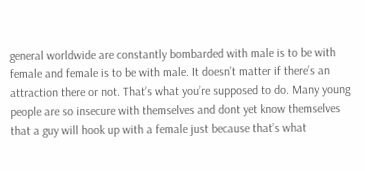general worldwide are constantly bombarded with male is to be with female and female is to be with male. It doesn’t matter if there’s an attraction there or not. That’s what you’re supposed to do. Many young people are so insecure with themselves and dont yet know themselves that a guy will hook up with a female just because that’s what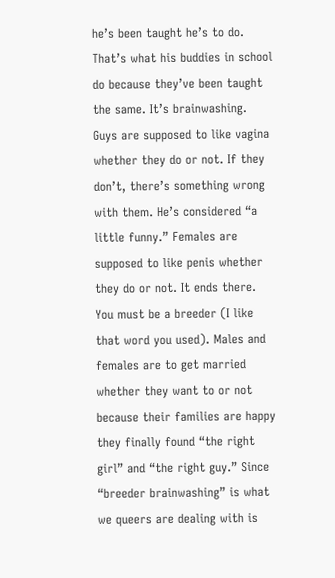he’s been taught he’s to do. That’s what his buddies in school do because they’ve been taught the same. It’s brainwashing. Guys are supposed to like vagina whether they do or not. If they don’t, there’s something wrong with them. He’s considered “a little funny.” Females are supposed to like penis whether they do or not. It ends there. You must be a breeder (I like that word you used). Males and females are to get married whether they want to or not because their families are happy they finally found “the right girl” and “the right guy.” Since “breeder brainwashing” is what we queers are dealing with is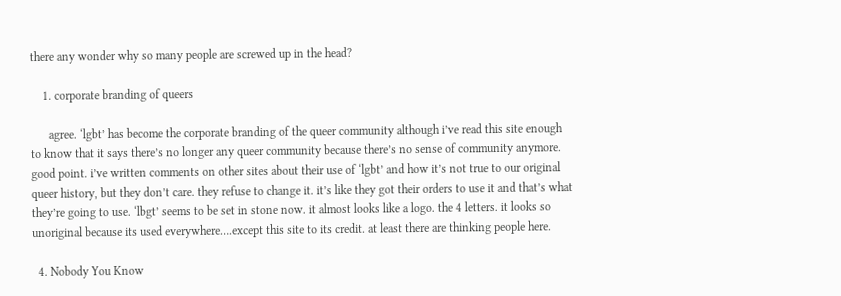there any wonder why so many people are screwed up in the head?

    1. corporate branding of queers

      agree. ‘lgbt’ has become the corporate branding of the queer community although i’ve read this site enough to know that it says there’s no longer any queer community because there’s no sense of community anymore. good point. i’ve written comments on other sites about their use of ‘lgbt’ and how it’s not true to our original queer history, but they don’t care. they refuse to change it. it’s like they got their orders to use it and that’s what they’re going to use. ‘lbgt’ seems to be set in stone now. it almost looks like a logo. the 4 letters. it looks so unoriginal because its used everywhere….except this site to its credit. at least there are thinking people here.

  4. Nobody You Know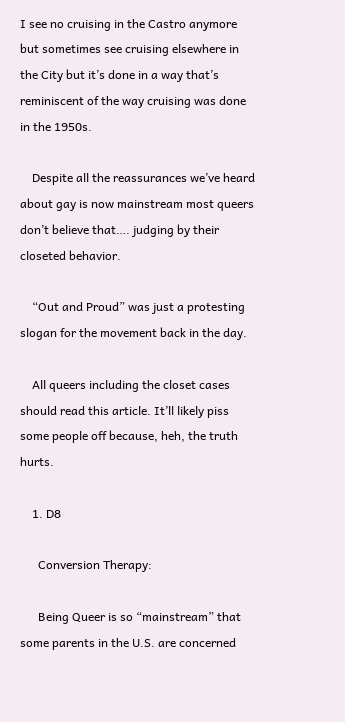I see no cruising in the Castro anymore but sometimes see cruising elsewhere in the City but it’s done in a way that’s reminiscent of the way cruising was done in the 1950s.

    Despite all the reassurances we’ve heard about gay is now mainstream most queers don’t believe that…. judging by their closeted behavior.

    “Out and Proud” was just a protesting slogan for the movement back in the day.

    All queers including the closet cases should read this article. It’ll likely piss some people off because, heh, the truth hurts.

    1. D8

      Conversion Therapy:

      Being Queer is so “mainstream” that some parents in the U.S. are concerned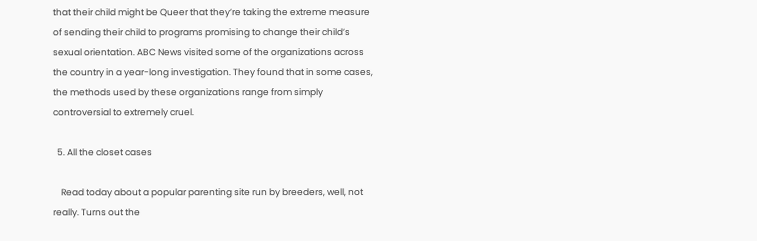that their child might be Queer that they’re taking the extreme measure of sending their child to programs promising to change their child’s sexual orientation. ABC News visited some of the organizations across the country in a year-long investigation. They found that in some cases, the methods used by these organizations range from simply controversial to extremely cruel.

  5. All the closet cases

    Read today about a popular parenting site run by breeders, well, not really. Turns out the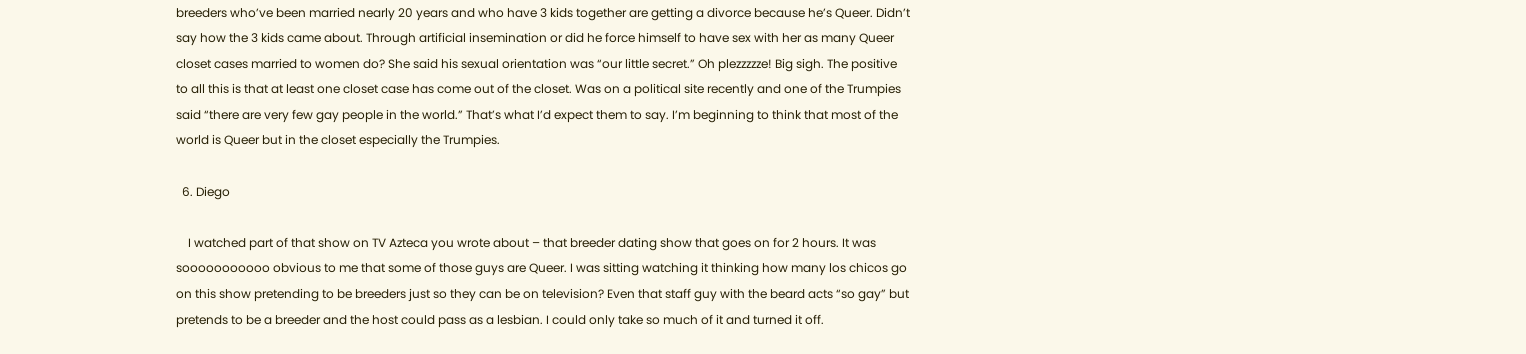breeders who’ve been married nearly 20 years and who have 3 kids together are getting a divorce because he’s Queer. Didn’t say how the 3 kids came about. Through artificial insemination or did he force himself to have sex with her as many Queer closet cases married to women do? She said his sexual orientation was “our little secret.” Oh plezzzzze! Big sigh. The positive to all this is that at least one closet case has come out of the closet. Was on a political site recently and one of the Trumpies said “there are very few gay people in the world.” That’s what I’d expect them to say. I’m beginning to think that most of the world is Queer but in the closet especially the Trumpies.

  6. Diego

    I watched part of that show on TV Azteca you wrote about – that breeder dating show that goes on for 2 hours. It was sooooooooooo obvious to me that some of those guys are Queer. I was sitting watching it thinking how many los chicos go on this show pretending to be breeders just so they can be on television? Even that staff guy with the beard acts “so gay” but pretends to be a breeder and the host could pass as a lesbian. I could only take so much of it and turned it off.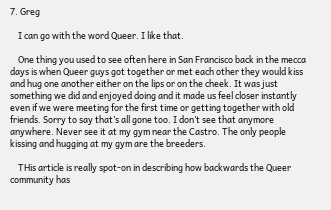7. Greg

    I can go with the word Queer. I like that.

    One thing you used to see often here in San Francisco back in the mecca days is when Queer guys got together or met each other they would kiss and hug one another either on the lips or on the cheek. It was just something we did and enjoyed doing and it made us feel closer instantly even if we were meeting for the first time or getting together with old friends. Sorry to say that’s all gone too. I don’t see that anymore anywhere. Never see it at my gym near the Castro. The only people kissing and hugging at my gym are the breeders.

    THis article is really spot-on in describing how backwards the Queer community has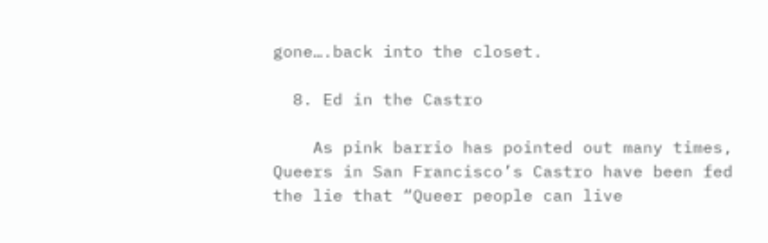gone….back into the closet.

  8. Ed in the Castro

    As pink barrio has pointed out many times, Queers in San Francisco’s Castro have been fed the lie that “Queer people can live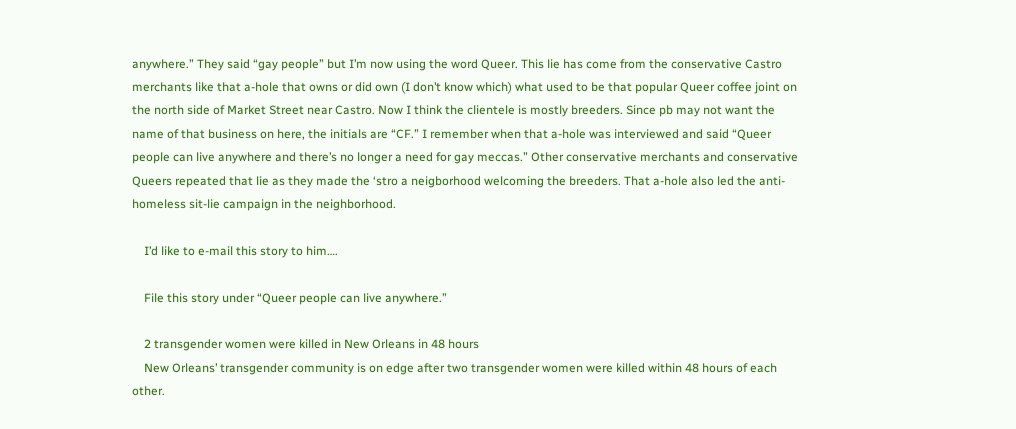anywhere.” They said “gay people” but I’m now using the word Queer. This lie has come from the conservative Castro merchants like that a-hole that owns or did own (I don’t know which) what used to be that popular Queer coffee joint on the north side of Market Street near Castro. Now I think the clientele is mostly breeders. Since pb may not want the name of that business on here, the initials are “CF.” I remember when that a-hole was interviewed and said “Queer people can live anywhere and there’s no longer a need for gay meccas.” Other conservative merchants and conservative Queers repeated that lie as they made the ‘stro a neigborhood welcoming the breeders. That a-hole also led the anti-homeless sit-lie campaign in the neighborhood.

    I’d like to e-mail this story to him….

    File this story under “Queer people can live anywhere.”

    2 transgender women were killed in New Orleans in 48 hours
    New Orleans’ transgender community is on edge after two transgender women were killed within 48 hours of each other.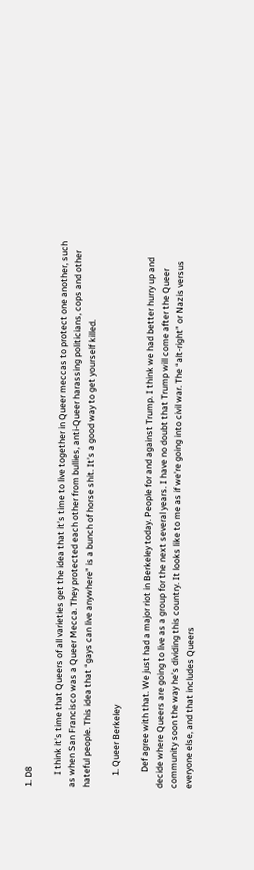1. D8

      I think it’s time that Queers of all varieties get the idea that it’s time to live together in Queer meccas to protect one another, such as when San Francisco was a Queer Mecca. They protected each other from bullies, anti-Queer harassing politicians, cops and other hateful people. This idea that “gays can live anywhere” is a bunch of horse shit. It’s a good way to get yourself killed.

      1. Queer Berkeley

        Def agree with that. We just had a major riot in Berkeley today. People for and against Trump. I think we had better hurry up and decide where Queers are going to live as a group for the next several years. I have no doubt that Trump will come after the Queer community soon the way he’s dividing this country. It looks like to me as if we’re going into civil war. The “alt-right” or Nazis versus everyone else, and that includes Queers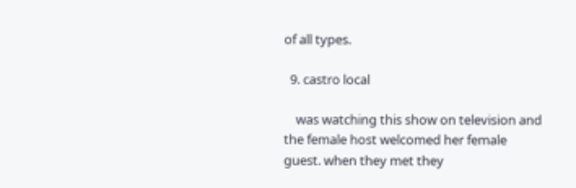of all types.

  9. castro local

    was watching this show on television and the female host welcomed her female guest. when they met they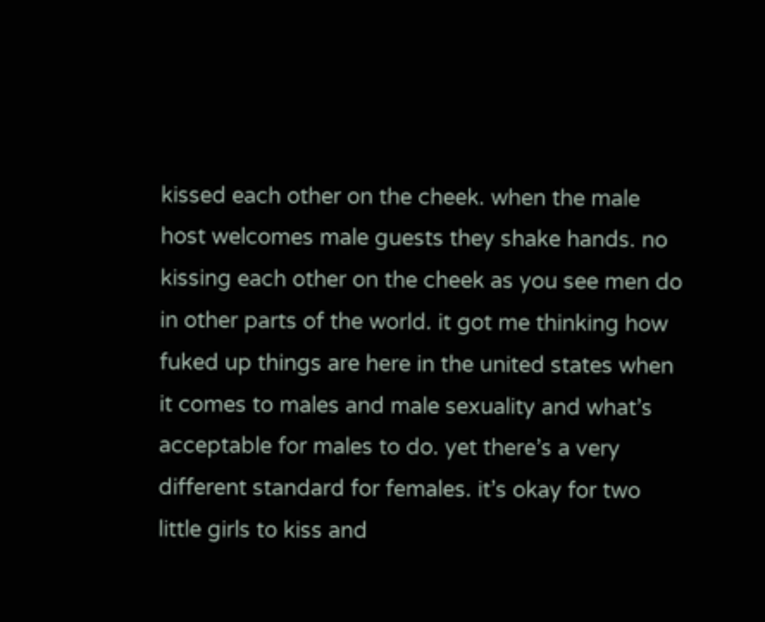kissed each other on the cheek. when the male host welcomes male guests they shake hands. no kissing each other on the cheek as you see men do in other parts of the world. it got me thinking how fuked up things are here in the united states when it comes to males and male sexuality and what’s acceptable for males to do. yet there’s a very different standard for females. it’s okay for two little girls to kiss and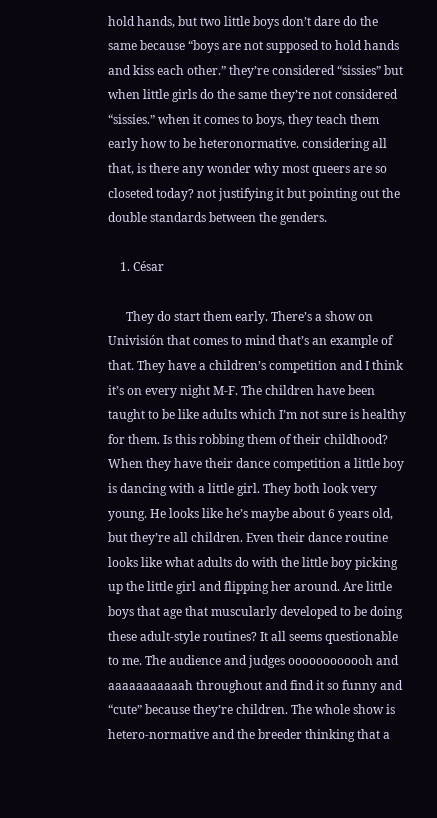hold hands, but two little boys don’t dare do the same because “boys are not supposed to hold hands and kiss each other.” they’re considered “sissies” but when little girls do the same they’re not considered “sissies.” when it comes to boys, they teach them early how to be heteronormative. considering all that, is there any wonder why most queers are so closeted today? not justifying it but pointing out the double standards between the genders.

    1. César

      They do start them early. There’s a show on Univisión that comes to mind that’s an example of that. They have a children’s competition and I think it’s on every night M-F. The children have been taught to be like adults which I’m not sure is healthy for them. Is this robbing them of their childhood? When they have their dance competition a little boy is dancing with a little girl. They both look very young. He looks like he’s maybe about 6 years old, but they’re all children. Even their dance routine looks like what adults do with the little boy picking up the little girl and flipping her around. Are little boys that age that muscularly developed to be doing these adult-style routines? It all seems questionable to me. The audience and judges oooooooooooh and aaaaaaaaaaah throughout and find it so funny and “cute” because they’re children. The whole show is hetero-normative and the breeder thinking that a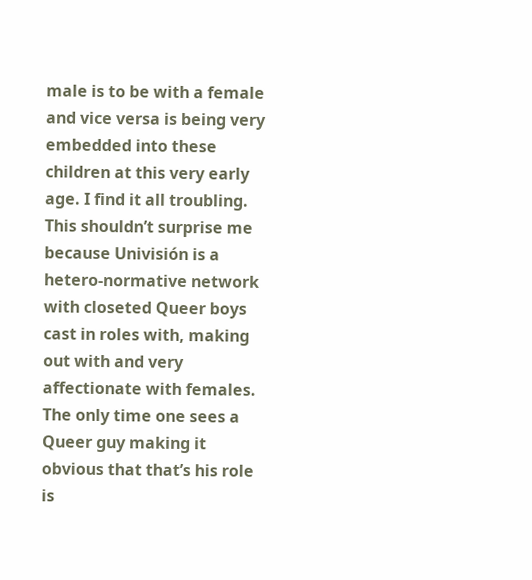male is to be with a female and vice versa is being very embedded into these children at this very early age. I find it all troubling. This shouldn’t surprise me because Univisión is a hetero-normative network with closeted Queer boys cast in roles with, making out with and very affectionate with females. The only time one sees a Queer guy making it obvious that that’s his role is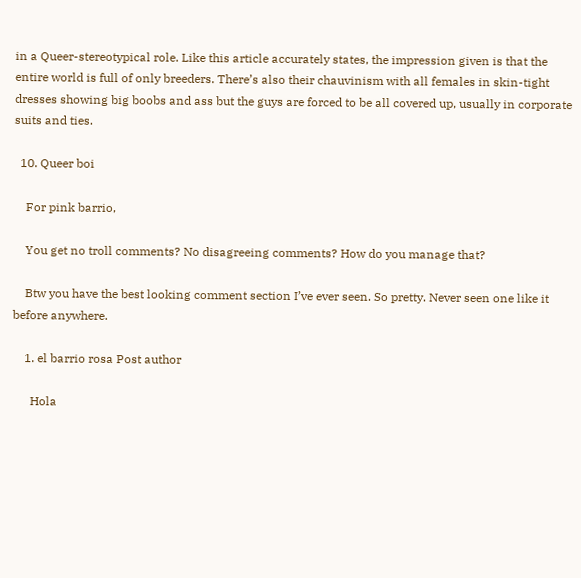in a Queer-stereotypical role. Like this article accurately states, the impression given is that the entire world is full of only breeders. There’s also their chauvinism with all females in skin-tight dresses showing big boobs and ass but the guys are forced to be all covered up, usually in corporate suits and ties.

  10. Queer boi

    For pink barrio,

    You get no troll comments? No disagreeing comments? How do you manage that?

    Btw you have the best looking comment section I’ve ever seen. So pretty. Never seen one like it before anywhere.

    1. el barrio rosa Post author

      Hola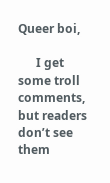Queer boi,

      I get some troll comments, but readers don’t see them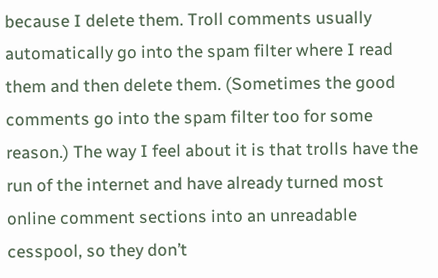because I delete them. Troll comments usually automatically go into the spam filter where I read them and then delete them. (Sometimes the good comments go into the spam filter too for some reason.) The way I feel about it is that trolls have the run of the internet and have already turned most online comment sections into an unreadable cesspool, so they don’t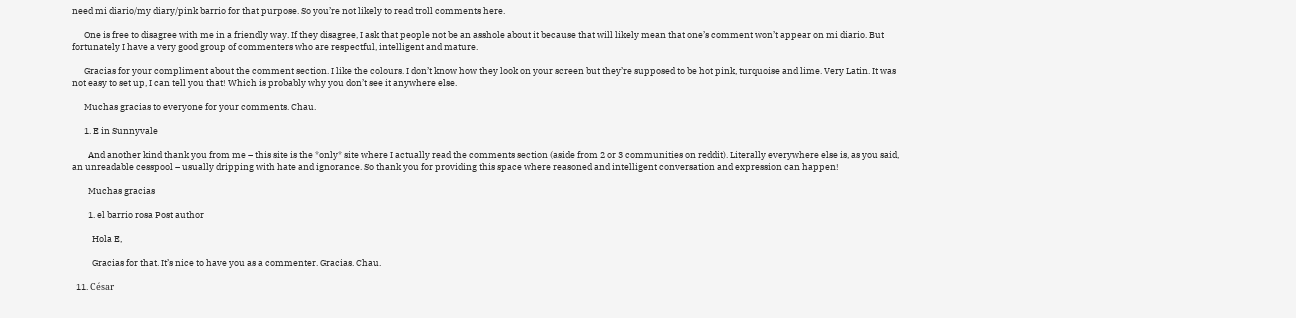need mi diario/my diary/pink barrio for that purpose. So you’re not likely to read troll comments here.

      One is free to disagree with me in a friendly way. If they disagree, I ask that people not be an asshole about it because that will likely mean that one’s comment won’t appear on mi diario. But fortunately I have a very good group of commenters who are respectful, intelligent and mature.

      Gracias for your compliment about the comment section. I like the colours. I don’t know how they look on your screen but they’re supposed to be hot pink, turquoise and lime. Very Latin. It was not easy to set up, I can tell you that! Which is probably why you don’t see it anywhere else.

      Muchas gracias to everyone for your comments. Chau.

      1. E in Sunnyvale

        And another kind thank you from me – this site is the *only* site where I actually read the comments section (aside from 2 or 3 communities on reddit). Literally everywhere else is, as you said, an unreadable cesspool – usually dripping with hate and ignorance. So thank you for providing this space where reasoned and intelligent conversation and expression can happen!

        Muchas gracias

        1. el barrio rosa Post author

          Hola E,

          Gracias for that. It’s nice to have you as a commenter. Gracias. Chau.

  11. César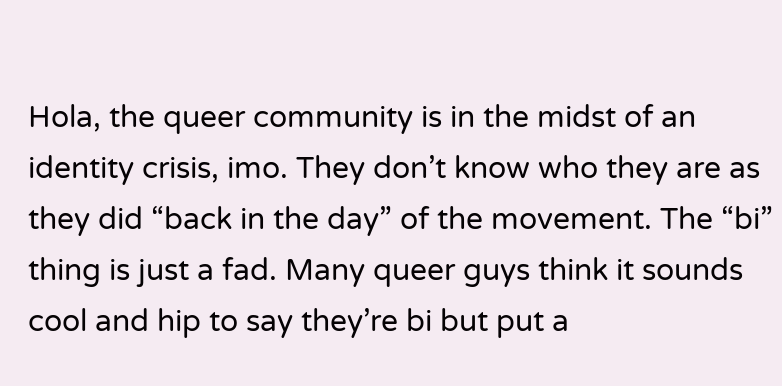Hola, the queer community is in the midst of an identity crisis, imo. They don’t know who they are as they did “back in the day” of the movement. The “bi” thing is just a fad. Many queer guys think it sounds cool and hip to say they’re bi but put a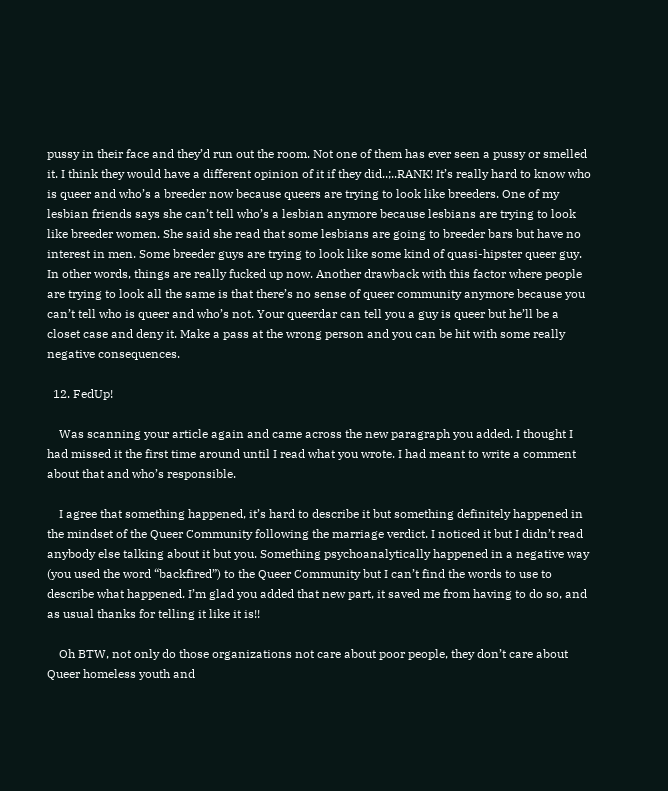pussy in their face and they’d run out the room. Not one of them has ever seen a pussy or smelled it. I think they would have a different opinion of it if they did..;..RANK! It’s really hard to know who is queer and who’s a breeder now because queers are trying to look like breeders. One of my lesbian friends says she can’t tell who’s a lesbian anymore because lesbians are trying to look like breeder women. She said she read that some lesbians are going to breeder bars but have no interest in men. Some breeder guys are trying to look like some kind of quasi-hipster queer guy. In other words, things are really fucked up now. Another drawback with this factor where people are trying to look all the same is that there’s no sense of queer community anymore because you can’t tell who is queer and who’s not. Your queerdar can tell you a guy is queer but he’ll be a closet case and deny it. Make a pass at the wrong person and you can be hit with some really negative consequences.

  12. FedUp!

    Was scanning your article again and came across the new paragraph you added. I thought I had missed it the first time around until I read what you wrote. I had meant to write a comment about that and who’s responsible.

    I agree that something happened, it’s hard to describe it but something definitely happened in the mindset of the Queer Community following the marriage verdict. I noticed it but I didn’t read anybody else talking about it but you. Something psychoanalytically happened in a negative way (you used the word “backfired”) to the Queer Community but I can’t find the words to use to describe what happened. I’m glad you added that new part, it saved me from having to do so, and as usual thanks for telling it like it is!!

    Oh BTW, not only do those organizations not care about poor people, they don’t care about Queer homeless youth and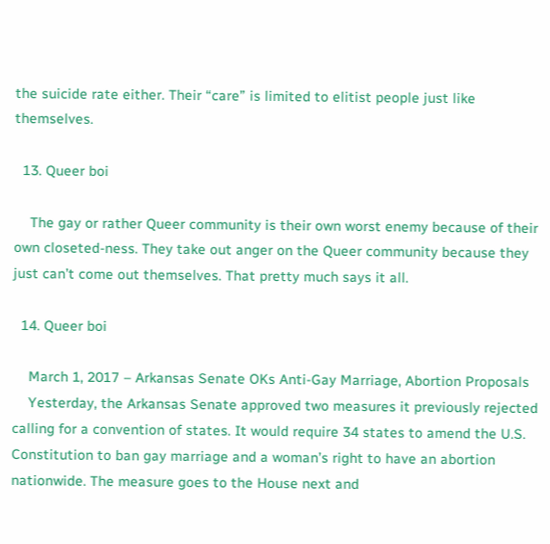the suicide rate either. Their “care” is limited to elitist people just like themselves.

  13. Queer boi

    The gay or rather Queer community is their own worst enemy because of their own closeted-ness. They take out anger on the Queer community because they just can’t come out themselves. That pretty much says it all.

  14. Queer boi

    March 1, 2017 – Arkansas Senate OKs Anti-Gay Marriage, Abortion Proposals
    Yesterday, the Arkansas Senate approved two measures it previously rejected calling for a convention of states. It would require 34 states to amend the U.S. Constitution to ban gay marriage and a woman’s right to have an abortion nationwide. The measure goes to the House next and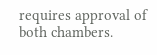requires approval of both chambers.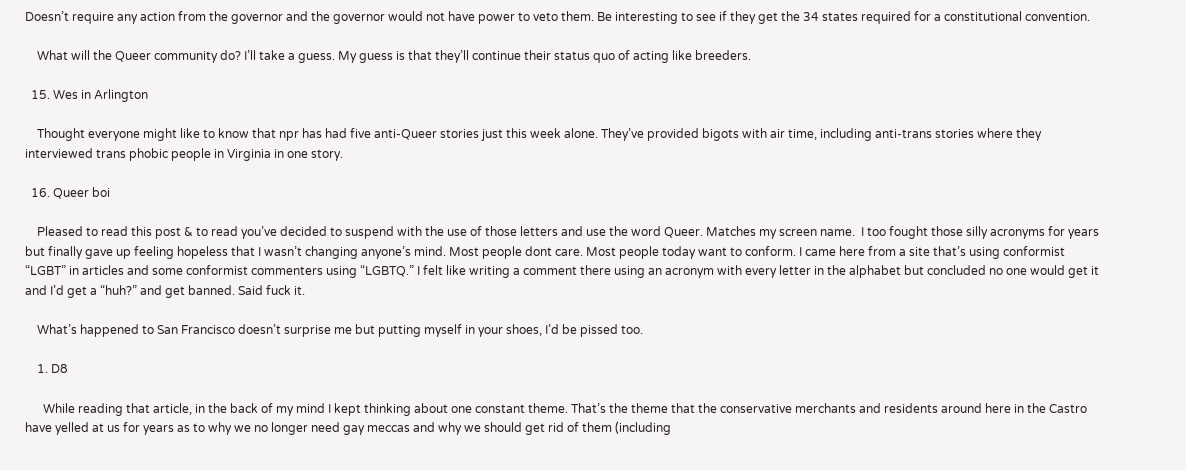Doesn’t require any action from the governor and the governor would not have power to veto them. Be interesting to see if they get the 34 states required for a constitutional convention.

    What will the Queer community do? I’ll take a guess. My guess is that they’ll continue their status quo of acting like breeders.

  15. Wes in Arlington

    Thought everyone might like to know that npr has had five anti-Queer stories just this week alone. They’ve provided bigots with air time, including anti-trans stories where they interviewed trans phobic people in Virginia in one story.

  16. Queer boi

    Pleased to read this post & to read you’ve decided to suspend with the use of those letters and use the word Queer. Matches my screen name.  I too fought those silly acronyms for years but finally gave up feeling hopeless that I wasn’t changing anyone’s mind. Most people dont care. Most people today want to conform. I came here from a site that’s using conformist “LGBT” in articles and some conformist commenters using “LGBTQ.” I felt like writing a comment there using an acronym with every letter in the alphabet but concluded no one would get it and I’d get a “huh?” and get banned. Said fuck it.

    What’s happened to San Francisco doesn’t surprise me but putting myself in your shoes, I’d be pissed too.

    1. D8

      While reading that article, in the back of my mind I kept thinking about one constant theme. That’s the theme that the conservative merchants and residents around here in the Castro have yelled at us for years as to why we no longer need gay meccas and why we should get rid of them (including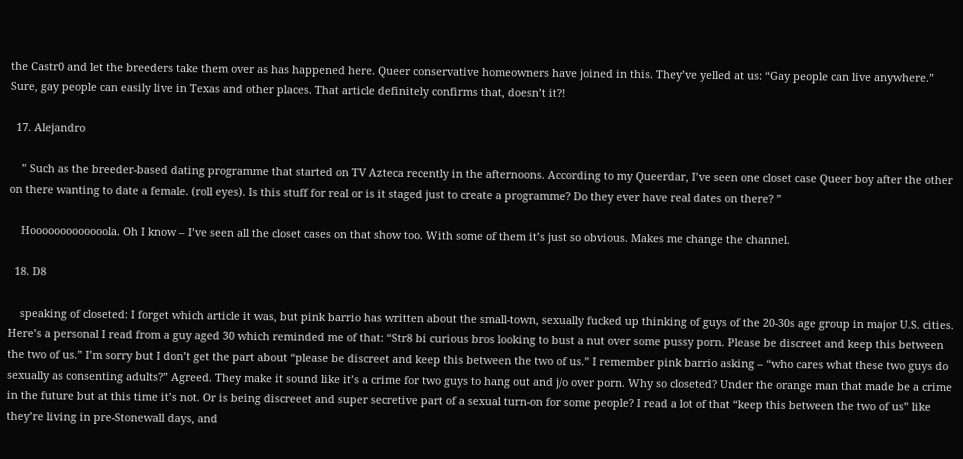the Castr0 and let the breeders take them over as has happened here. Queer conservative homeowners have joined in this. They’ve yelled at us: “Gay people can live anywhere.” Sure, gay people can easily live in Texas and other places. That article definitely confirms that, doesn’t it?!

  17. Alejandro

    ” Such as the breeder-based dating programme that started on TV Azteca recently in the afternoons. According to my Queerdar, I’ve seen one closet case Queer boy after the other on there wanting to date a female. (roll eyes). Is this stuff for real or is it staged just to create a programme? Do they ever have real dates on there? ”

    Hooooooooooooola. Oh I know – I’ve seen all the closet cases on that show too. With some of them it’s just so obvious. Makes me change the channel.

  18. D8

    speaking of closeted: I forget which article it was, but pink barrio has written about the small-town, sexually fucked up thinking of guys of the 20-30s age group in major U.S. cities. Here’s a personal I read from a guy aged 30 which reminded me of that: “Str8 bi curious bros looking to bust a nut over some pussy porn. Please be discreet and keep this between the two of us.” I’m sorry but I don’t get the part about “please be discreet and keep this between the two of us.” I remember pink barrio asking – “who cares what these two guys do sexually as consenting adults?” Agreed. They make it sound like it’s a crime for two guys to hang out and j/o over porn. Why so closeted? Under the orange man that made be a crime in the future but at this time it’s not. Or is being discreeet and super secretive part of a sexual turn-on for some people? I read a lot of that “keep this between the two of us” like they’re living in pre-Stonewall days, and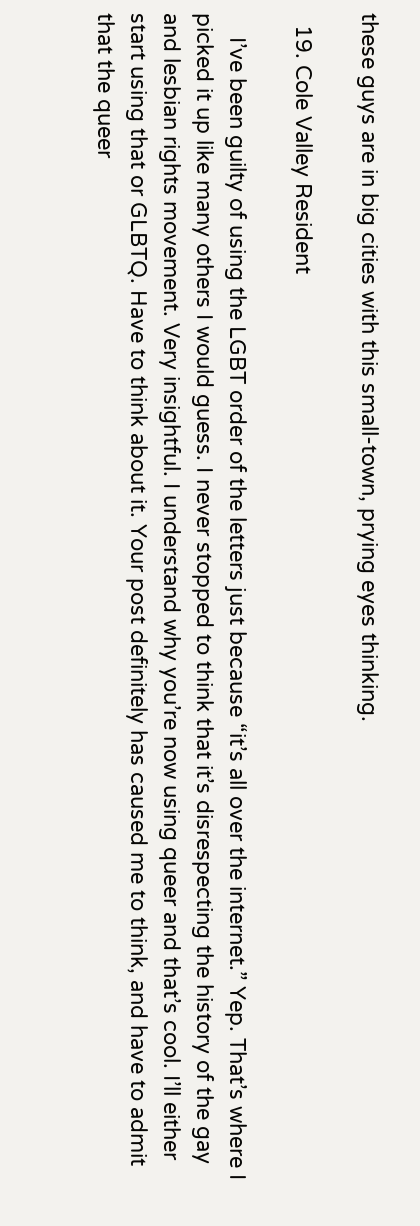these guys are in big cities with this small-town, prying eyes thinking.

  19. Cole Valley Resident

    I’ve been guilty of using the LGBT order of the letters just because “it’s all over the internet.” Yep. That’s where I picked it up like many others I would guess. I never stopped to think that it’s disrespecting the history of the gay and lesbian rights movement. Very insightful. I understand why you’re now using queer and that’s cool. I’ll either start using that or GLBTQ. Have to think about it. Your post definitely has caused me to think, and have to admit that the queer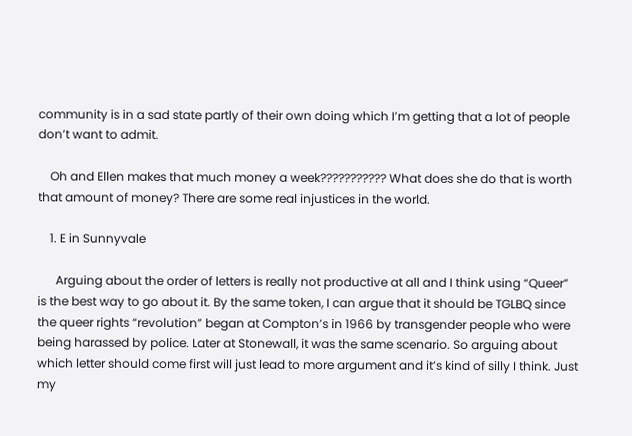community is in a sad state partly of their own doing which I’m getting that a lot of people don’t want to admit.

    Oh and Ellen makes that much money a week??????????? What does she do that is worth that amount of money? There are some real injustices in the world.

    1. E in Sunnyvale

      Arguing about the order of letters is really not productive at all and I think using “Queer” is the best way to go about it. By the same token, I can argue that it should be TGLBQ since the queer rights “revolution” began at Compton’s in 1966 by transgender people who were being harassed by police. Later at Stonewall, it was the same scenario. So arguing about which letter should come first will just lead to more argument and it’s kind of silly I think. Just my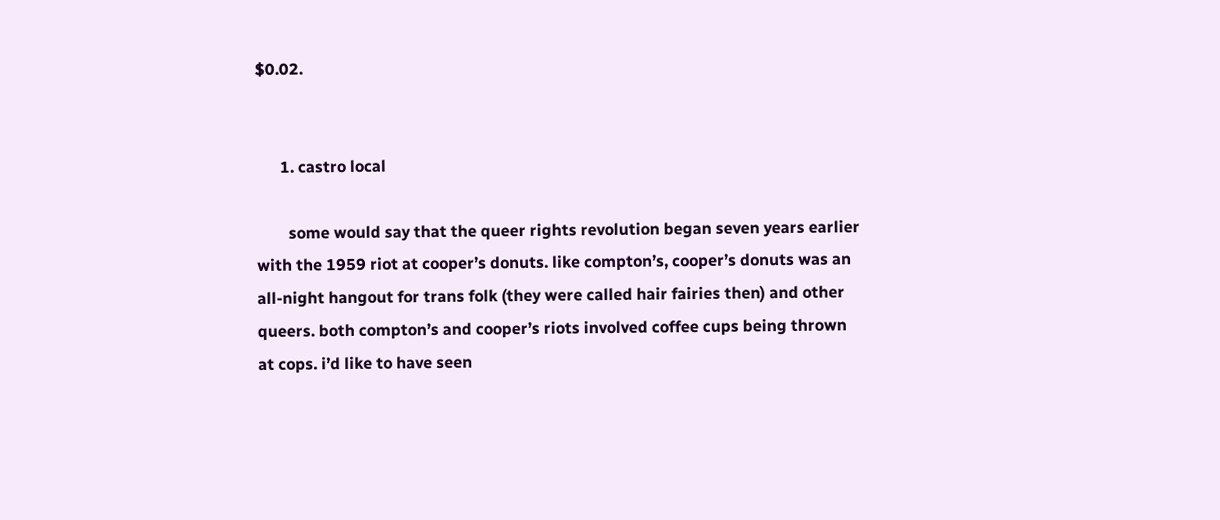$0.02.


      1. castro local

        some would say that the queer rights revolution began seven years earlier with the 1959 riot at cooper’s donuts. like compton’s, cooper’s donuts was an all-night hangout for trans folk (they were called hair fairies then) and other queers. both compton’s and cooper’s riots involved coffee cups being thrown at cops. i’d like to have seen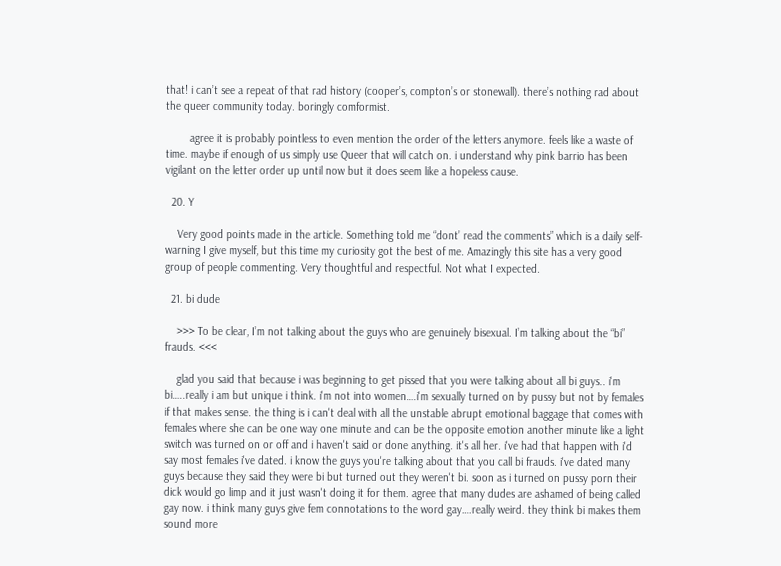that! i can’t see a repeat of that rad history (cooper’s, compton’s or stonewall). there’s nothing rad about the queer community today. boringly comformist.

        agree it is probably pointless to even mention the order of the letters anymore. feels like a waste of time. maybe if enough of us simply use Queer that will catch on. i understand why pink barrio has been vigilant on the letter order up until now but it does seem like a hopeless cause.

  20. Y

    Very good points made in the article. Something told me “dont’ read the comments” which is a daily self-warning I give myself, but this time my curiosity got the best of me. Amazingly this site has a very good group of people commenting. Very thoughtful and respectful. Not what I expected.

  21. bi dude

    >>> To be clear, I’m not talking about the guys who are genuinely bisexual. I’m talking about the “bi” frauds. <<<

    glad you said that because i was beginning to get pissed that you were talking about all bi guys.. i'm bi…..really i am but unique i think. i'm not into women….i'm sexually turned on by pussy but not by females if that makes sense. the thing is i can't deal with all the unstable abrupt emotional baggage that comes with females where she can be one way one minute and can be the opposite emotion another minute like a light switch was turned on or off and i haven't said or done anything. it's all her. i've had that happen with i'd say most females i've dated. i know the guys you're talking about that you call bi frauds. i've dated many guys because they said they were bi but turned out they weren't bi. soon as i turned on pussy porn their dick would go limp and it just wasn't doing it for them. agree that many dudes are ashamed of being called gay now. i think many guys give fem connotations to the word gay….really weird. they think bi makes them sound more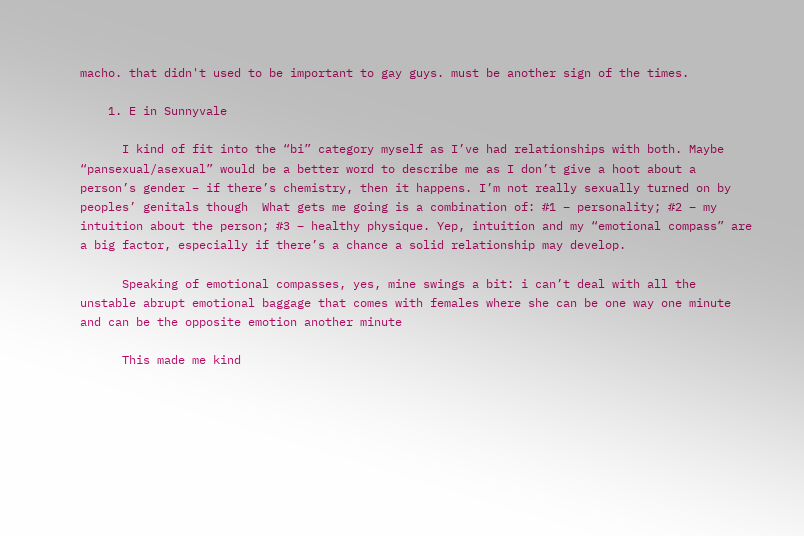macho. that didn't used to be important to gay guys. must be another sign of the times.

    1. E in Sunnyvale

      I kind of fit into the “bi” category myself as I’ve had relationships with both. Maybe “pansexual/asexual” would be a better word to describe me as I don’t give a hoot about a person’s gender – if there’s chemistry, then it happens. I’m not really sexually turned on by peoples’ genitals though  What gets me going is a combination of: #1 – personality; #2 – my intuition about the person; #3 – healthy physique. Yep, intuition and my “emotional compass” are a big factor, especially if there’s a chance a solid relationship may develop.

      Speaking of emotional compasses, yes, mine swings a bit: i can’t deal with all the unstable abrupt emotional baggage that comes with females where she can be one way one minute and can be the opposite emotion another minute

      This made me kind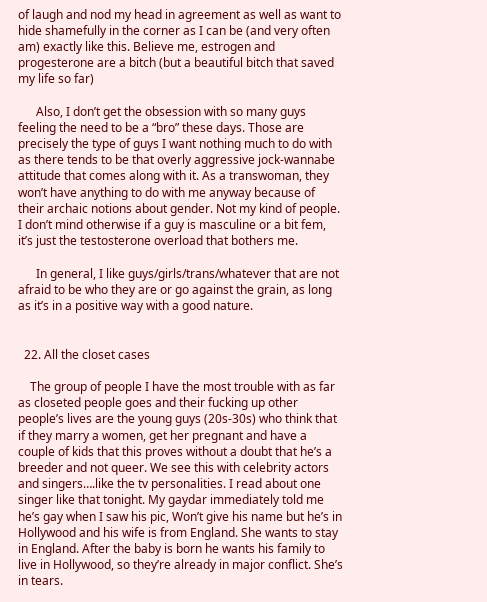of laugh and nod my head in agreement as well as want to hide shamefully in the corner as I can be (and very often am) exactly like this. Believe me, estrogen and progesterone are a bitch (but a beautiful bitch that saved my life so far)

      Also, I don’t get the obsession with so many guys feeling the need to be a “bro” these days. Those are precisely the type of guys I want nothing much to do with as there tends to be that overly aggressive jock-wannabe attitude that comes along with it. As a transwoman, they won’t have anything to do with me anyway because of their archaic notions about gender. Not my kind of people. I don’t mind otherwise if a guy is masculine or a bit fem, it’s just the testosterone overload that bothers me.

      In general, I like guys/girls/trans/whatever that are not afraid to be who they are or go against the grain, as long as it’s in a positive way with a good nature.


  22. All the closet cases

    The group of people I have the most trouble with as far as closeted people goes and their fucking up other people’s lives are the young guys (20s-30s) who think that if they marry a women, get her pregnant and have a couple of kids that this proves without a doubt that he’s a breeder and not queer. We see this with celebrity actors and singers….like the tv personalities. I read about one singer like that tonight. My gaydar immediately told me he’s gay when I saw his pic, Won’t give his name but he’s in Hollywood and his wife is from England. She wants to stay in England. After the baby is born he wants his family to live in Hollywood, so they’re already in major conflict. She’s in tears.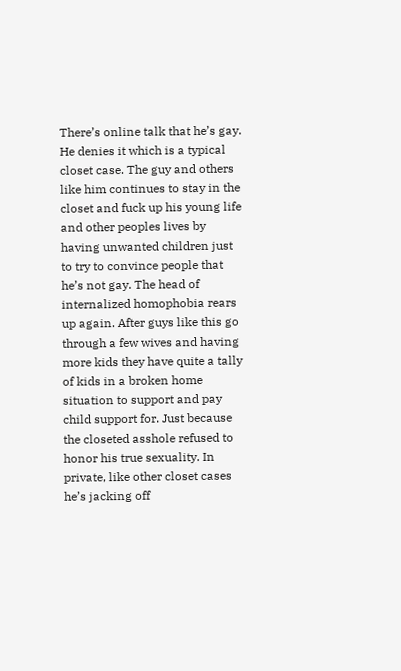There’s online talk that he’s gay. He denies it which is a typical closet case. The guy and others like him continues to stay in the closet and fuck up his young life and other peoples lives by having unwanted children just to try to convince people that he’s not gay. The head of internalized homophobia rears up again. After guys like this go through a few wives and having more kids they have quite a tally of kids in a broken home situation to support and pay child support for. Just because the closeted asshole refused to honor his true sexuality. In private, like other closet cases he’s jacking off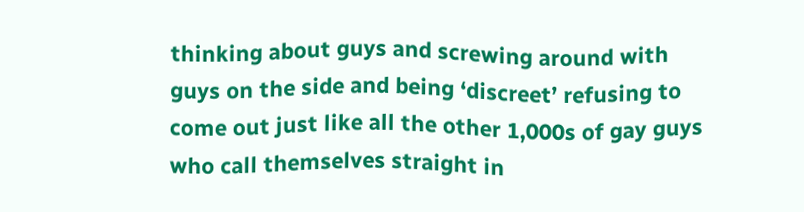thinking about guys and screwing around with guys on the side and being ‘discreet’ refusing to come out just like all the other 1,000s of gay guys who call themselves straight in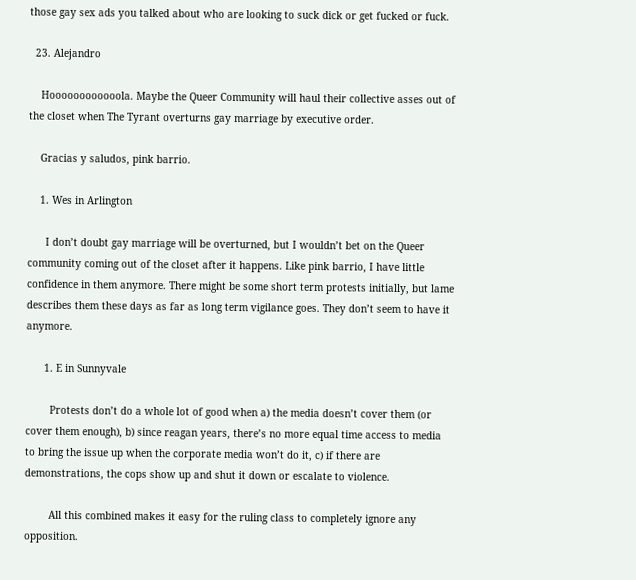those gay sex ads you talked about who are looking to suck dick or get fucked or fuck.

  23. Alejandro

    Hoooooooooooola. Maybe the Queer Community will haul their collective asses out of the closet when The Tyrant overturns gay marriage by executive order.

    Gracias y saludos, pink barrio.

    1. Wes in Arlington

      I don’t doubt gay marriage will be overturned, but I wouldn’t bet on the Queer community coming out of the closet after it happens. Like pink barrio, I have little confidence in them anymore. There might be some short term protests initially, but lame describes them these days as far as long term vigilance goes. They don’t seem to have it anymore.

      1. E in Sunnyvale

        Protests don’t do a whole lot of good when a) the media doesn’t cover them (or cover them enough), b) since reagan years, there’s no more equal time access to media to bring the issue up when the corporate media won’t do it, c) if there are demonstrations, the cops show up and shut it down or escalate to violence.

        All this combined makes it easy for the ruling class to completely ignore any opposition.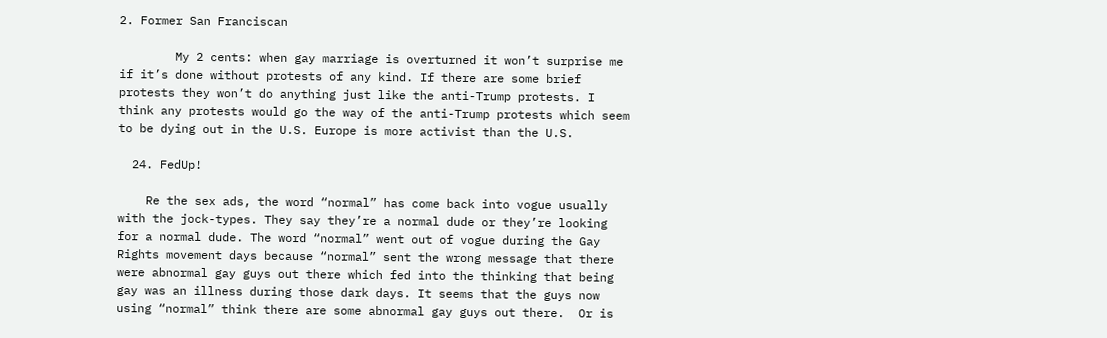2. Former San Franciscan

        My 2 cents: when gay marriage is overturned it won’t surprise me if it’s done without protests of any kind. If there are some brief protests they won’t do anything just like the anti-Trump protests. I think any protests would go the way of the anti-Trump protests which seem to be dying out in the U.S. Europe is more activist than the U.S.

  24. FedUp!

    Re the sex ads, the word “normal” has come back into vogue usually with the jock-types. They say they’re a normal dude or they’re looking for a normal dude. The word “normal” went out of vogue during the Gay Rights movement days because “normal” sent the wrong message that there were abnormal gay guys out there which fed into the thinking that being gay was an illness during those dark days. It seems that the guys now using “normal” think there are some abnormal gay guys out there.  Or is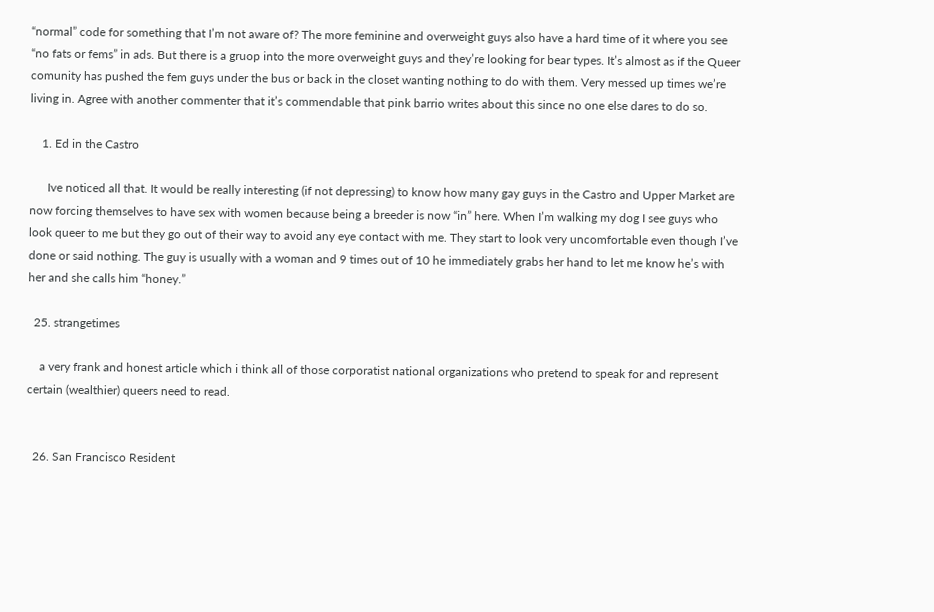“normal” code for something that I’m not aware of? The more feminine and overweight guys also have a hard time of it where you see “no fats or fems” in ads. But there is a gruop into the more overweight guys and they’re looking for bear types. It’s almost as if the Queer comunity has pushed the fem guys under the bus or back in the closet wanting nothing to do with them. Very messed up times we’re living in. Agree with another commenter that it’s commendable that pink barrio writes about this since no one else dares to do so.

    1. Ed in the Castro

      Ive noticed all that. It would be really interesting (if not depressing) to know how many gay guys in the Castro and Upper Market are now forcing themselves to have sex with women because being a breeder is now “in” here. When I’m walking my dog I see guys who look queer to me but they go out of their way to avoid any eye contact with me. They start to look very uncomfortable even though I’ve done or said nothing. The guy is usually with a woman and 9 times out of 10 he immediately grabs her hand to let me know he’s with her and she calls him “honey.”

  25. strangetimes

    a very frank and honest article which i think all of those corporatist national organizations who pretend to speak for and represent certain (wealthier) queers need to read.


  26. San Francisco Resident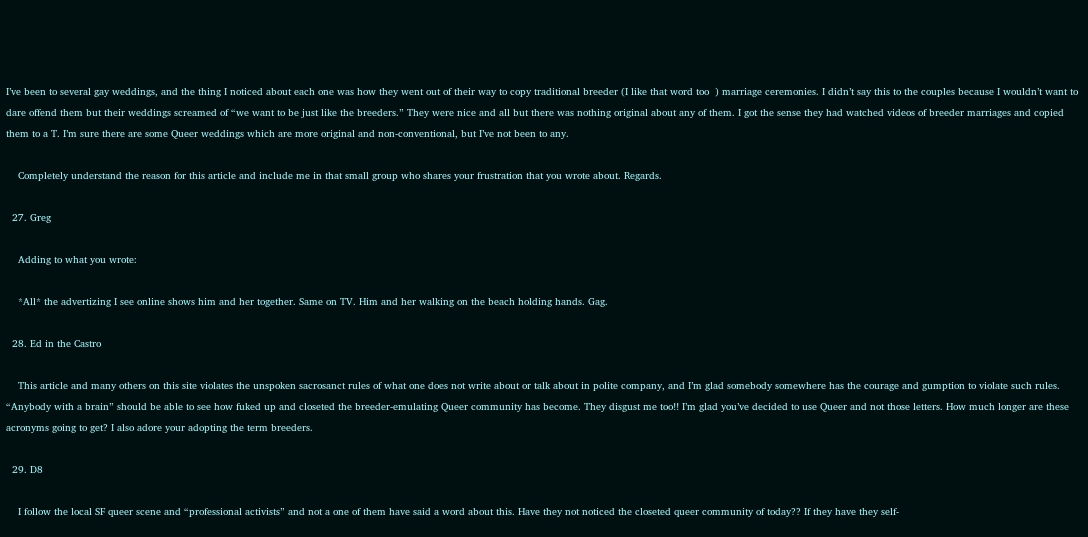I’ve been to several gay weddings, and the thing I noticed about each one was how they went out of their way to copy traditional breeder (I like that word too  ) marriage ceremonies. I didn’t say this to the couples because I wouldn’t want to dare offend them but their weddings screamed of “we want to be just like the breeders.” They were nice and all but there was nothing original about any of them. I got the sense they had watched videos of breeder marriages and copied them to a T. I’m sure there are some Queer weddings which are more original and non-conventional, but I’ve not been to any.

    Completely understand the reason for this article and include me in that small group who shares your frustration that you wrote about. Regards.

  27. Greg

    Adding to what you wrote:

    *All* the advertizing I see online shows him and her together. Same on TV. Him and her walking on the beach holding hands. Gag.

  28. Ed in the Castro

    This article and many others on this site violates the unspoken sacrosanct rules of what one does not write about or talk about in polite company, and I’m glad somebody somewhere has the courage and gumption to violate such rules. “Anybody with a brain” should be able to see how fuked up and closeted the breeder-emulating Queer community has become. They disgust me too!! I’m glad you’ve decided to use Queer and not those letters. How much longer are these acronyms going to get? I also adore your adopting the term breeders.

  29. D8

    I follow the local SF queer scene and “professional activists” and not a one of them have said a word about this. Have they not noticed the closeted queer community of today?? If they have they self-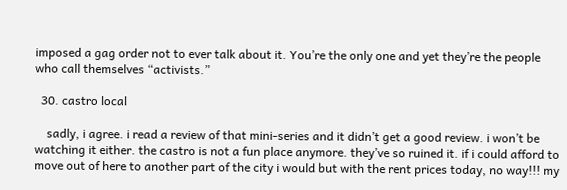imposed a gag order not to ever talk about it. You’re the only one and yet they’re the people who call themselves “activists.”

  30. castro local

    sadly, i agree. i read a review of that mini-series and it didn’t get a good review. i won’t be watching it either. the castro is not a fun place anymore. they’ve so ruined it. if i could afford to move out of here to another part of the city i would but with the rent prices today, no way!!! my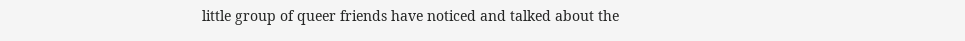little group of queer friends have noticed and talked about the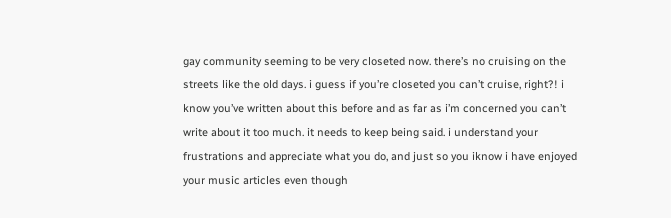gay community seeming to be very closeted now. there’s no cruising on the streets like the old days. i guess if you’re closeted you can’t cruise, right?! i know you’ve written about this before and as far as i’m concerned you can’t write about it too much. it needs to keep being said. i understand your frustrations and appreciate what you do, and just so you iknow i have enjoyed your music articles even though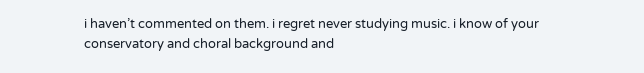i haven’t commented on them. i regret never studying music. i know of your conservatory and choral background and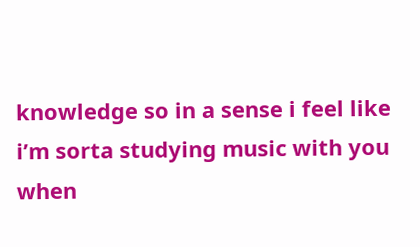knowledge so in a sense i feel like i’m sorta studying music with you when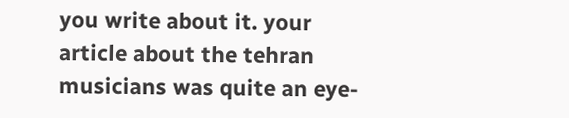you write about it. your article about the tehran musicians was quite an eye-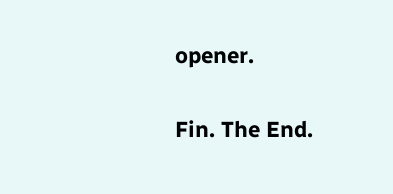opener.

Fin. The End.